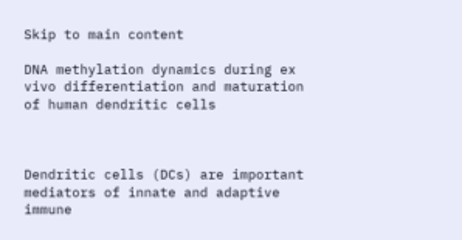Skip to main content

DNA methylation dynamics during ex vivo differentiation and maturation of human dendritic cells



Dendritic cells (DCs) are important mediators of innate and adaptive immune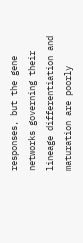responses, but the gene networks governing their lineage differentiation and maturation are poorly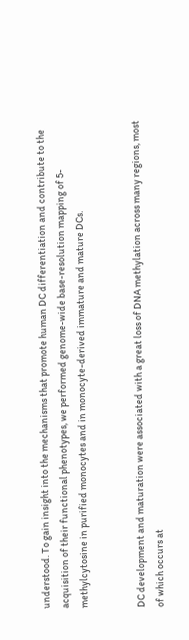understood. To gain insight into the mechanisms that promote human DC differentiation and contribute to the acquisition of their functional phenotypes, we performed genome-wide base-resolution mapping of 5-methylcytosine in purified monocytes and in monocyte-derived immature and mature DCs.


DC development and maturation were associated with a great loss of DNA methylation across many regions, most of which occurs at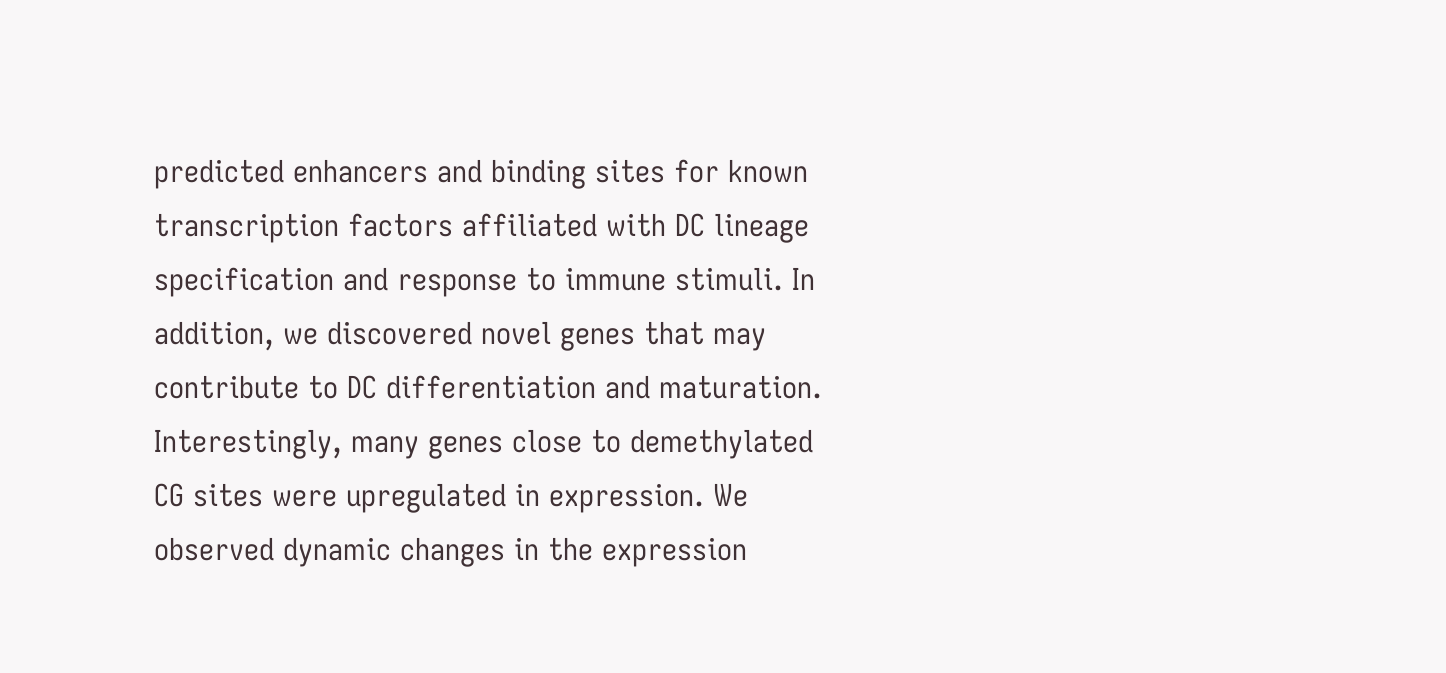predicted enhancers and binding sites for known transcription factors affiliated with DC lineage specification and response to immune stimuli. In addition, we discovered novel genes that may contribute to DC differentiation and maturation. Interestingly, many genes close to demethylated CG sites were upregulated in expression. We observed dynamic changes in the expression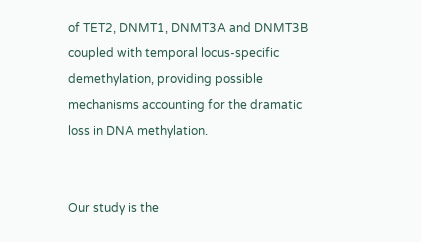of TET2, DNMT1, DNMT3A and DNMT3B coupled with temporal locus-specific demethylation, providing possible mechanisms accounting for the dramatic loss in DNA methylation.


Our study is the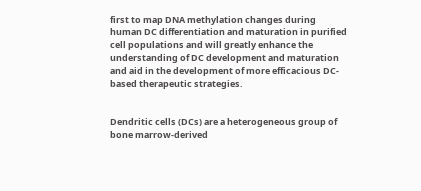first to map DNA methylation changes during human DC differentiation and maturation in purified cell populations and will greatly enhance the understanding of DC development and maturation and aid in the development of more efficacious DC-based therapeutic strategies.


Dendritic cells (DCs) are a heterogeneous group of bone marrow-derived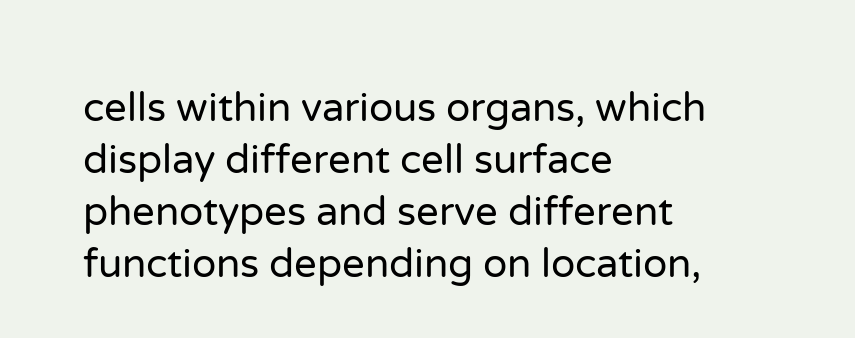cells within various organs, which display different cell surface phenotypes and serve different functions depending on location,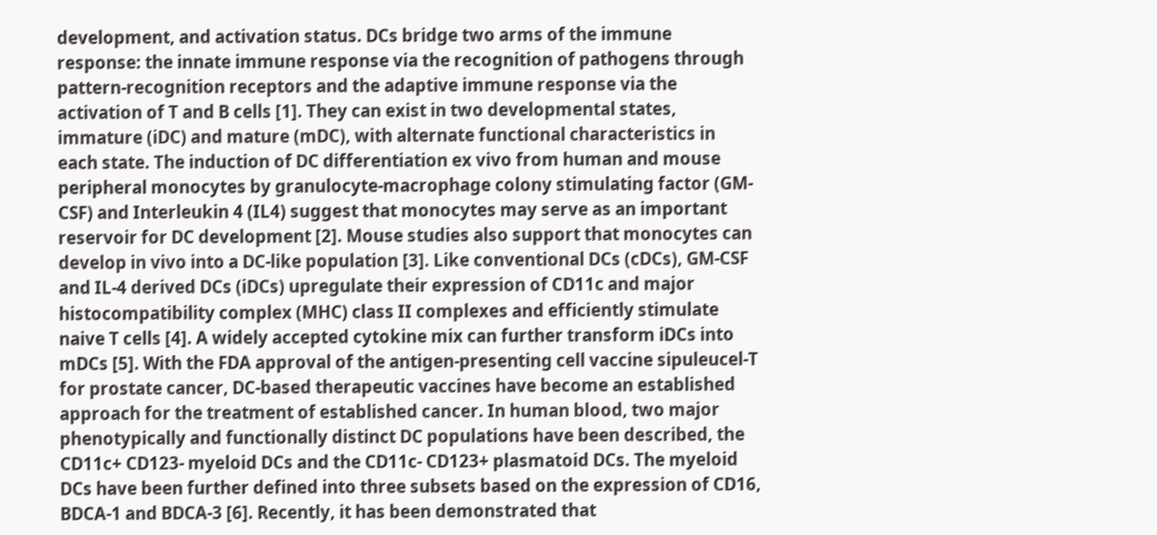development, and activation status. DCs bridge two arms of the immune response: the innate immune response via the recognition of pathogens through pattern-recognition receptors and the adaptive immune response via the activation of T and B cells [1]. They can exist in two developmental states, immature (iDC) and mature (mDC), with alternate functional characteristics in each state. The induction of DC differentiation ex vivo from human and mouse peripheral monocytes by granulocyte-macrophage colony stimulating factor (GM-CSF) and Interleukin 4 (IL4) suggest that monocytes may serve as an important reservoir for DC development [2]. Mouse studies also support that monocytes can develop in vivo into a DC-like population [3]. Like conventional DCs (cDCs), GM-CSF and IL-4 derived DCs (iDCs) upregulate their expression of CD11c and major histocompatibility complex (MHC) class II complexes and efficiently stimulate naive T cells [4]. A widely accepted cytokine mix can further transform iDCs into mDCs [5]. With the FDA approval of the antigen-presenting cell vaccine sipuleucel-T for prostate cancer, DC-based therapeutic vaccines have become an established approach for the treatment of established cancer. In human blood, two major phenotypically and functionally distinct DC populations have been described, the CD11c+ CD123- myeloid DCs and the CD11c- CD123+ plasmatoid DCs. The myeloid DCs have been further defined into three subsets based on the expression of CD16, BDCA-1 and BDCA-3 [6]. Recently, it has been demonstrated that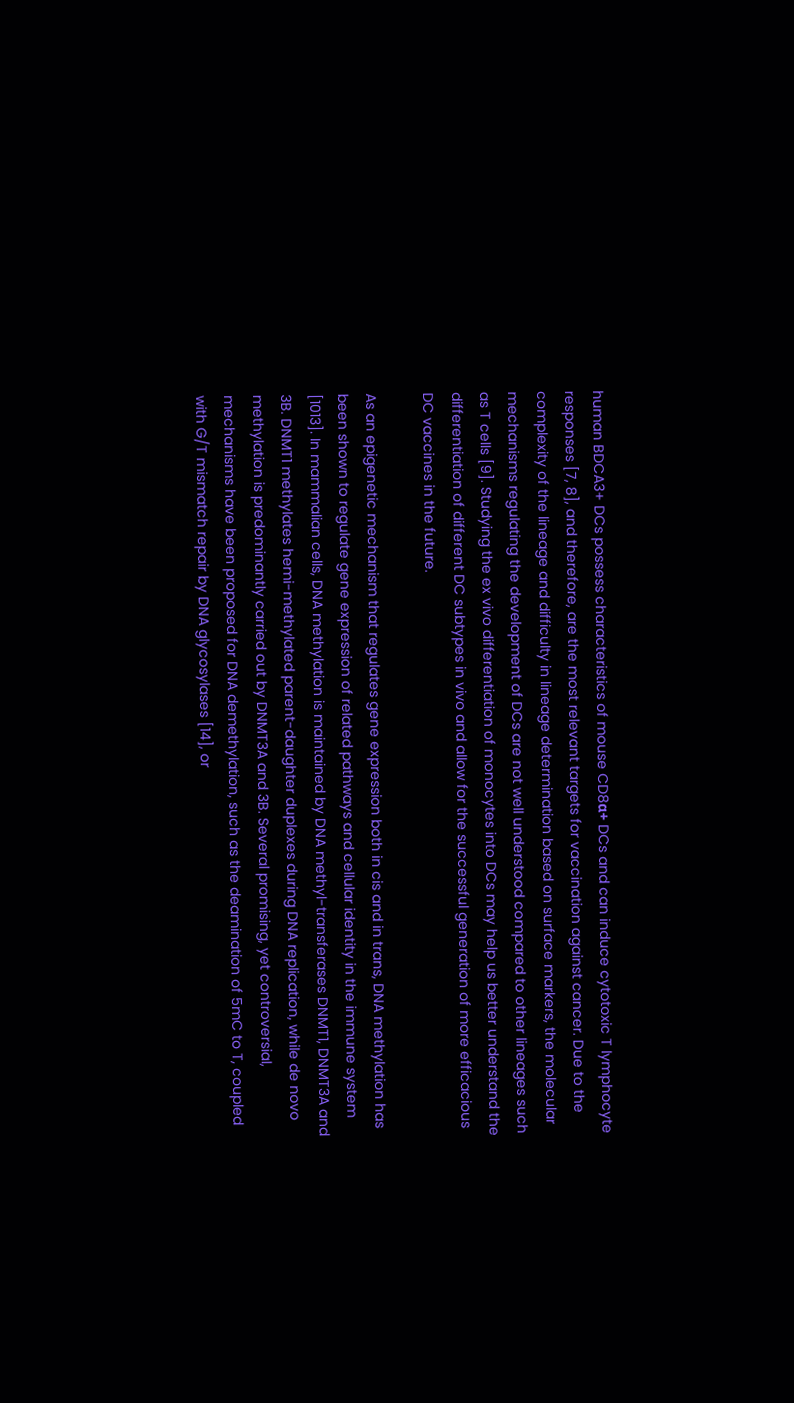human BDCA3+ DCs possess characteristics of mouse CD8α+ DCs and can induce cytotoxic T lymphocyte responses [7, 8], and therefore, are the most relevant targets for vaccination against cancer. Due to the complexity of the lineage and difficulty in lineage determination based on surface markers, the molecular mechanisms regulating the development of DCs are not well understood compared to other lineages such as T cells [9]. Studying the ex vivo differentiation of monocytes into DCs may help us better understand the differentiation of different DC subtypes in vivo and allow for the successful generation of more efficacious DC vaccines in the future.

As an epigenetic mechanism that regulates gene expression both in cis and in trans, DNA methylation has been shown to regulate gene expression of related pathways and cellular identity in the immune system [1013]. In mammalian cells, DNA methylation is maintained by DNA methyl-transferases DNMT1, DNMT3A and 3B. DNMT1 methylates hemi-methylated parent-daughter duplexes during DNA replication, while de novo methylation is predominantly carried out by DNMT3A and 3B. Several promising, yet controversial, mechanisms have been proposed for DNA demethylation, such as the deamination of 5mC to T, coupled with G/T mismatch repair by DNA glycosylases [14], or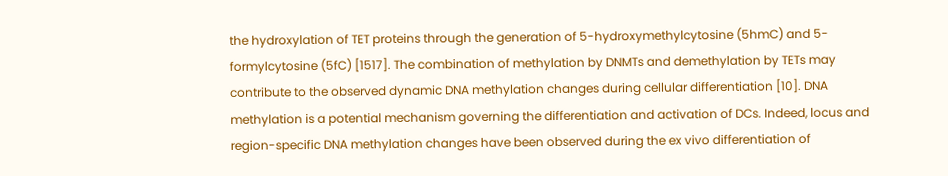the hydroxylation of TET proteins through the generation of 5-hydroxymethylcytosine (5hmC) and 5-formylcytosine (5fC) [1517]. The combination of methylation by DNMTs and demethylation by TETs may contribute to the observed dynamic DNA methylation changes during cellular differentiation [10]. DNA methylation is a potential mechanism governing the differentiation and activation of DCs. Indeed, locus and region-specific DNA methylation changes have been observed during the ex vivo differentiation of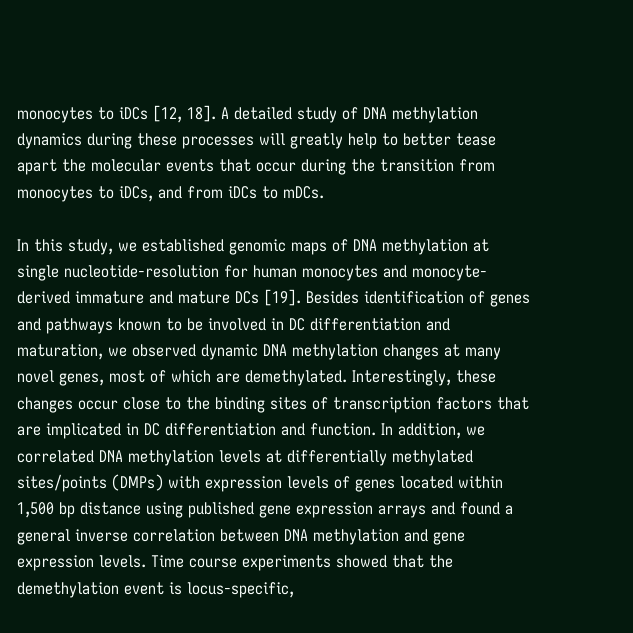monocytes to iDCs [12, 18]. A detailed study of DNA methylation dynamics during these processes will greatly help to better tease apart the molecular events that occur during the transition from monocytes to iDCs, and from iDCs to mDCs.

In this study, we established genomic maps of DNA methylation at single nucleotide-resolution for human monocytes and monocyte-derived immature and mature DCs [19]. Besides identification of genes and pathways known to be involved in DC differentiation and maturation, we observed dynamic DNA methylation changes at many novel genes, most of which are demethylated. Interestingly, these changes occur close to the binding sites of transcription factors that are implicated in DC differentiation and function. In addition, we correlated DNA methylation levels at differentially methylated sites/points (DMPs) with expression levels of genes located within 1,500 bp distance using published gene expression arrays and found a general inverse correlation between DNA methylation and gene expression levels. Time course experiments showed that the demethylation event is locus-specific,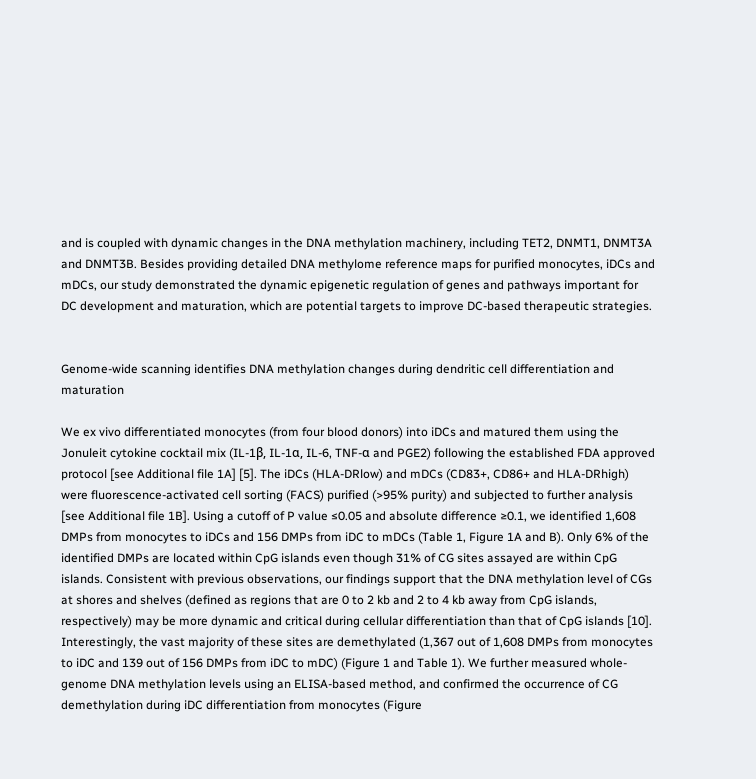and is coupled with dynamic changes in the DNA methylation machinery, including TET2, DNMT1, DNMT3A and DNMT3B. Besides providing detailed DNA methylome reference maps for purified monocytes, iDCs and mDCs, our study demonstrated the dynamic epigenetic regulation of genes and pathways important for DC development and maturation, which are potential targets to improve DC-based therapeutic strategies.


Genome-wide scanning identifies DNA methylation changes during dendritic cell differentiation and maturation

We ex vivo differentiated monocytes (from four blood donors) into iDCs and matured them using the Jonuleit cytokine cocktail mix (IL-1β, IL-1α, IL-6, TNF-α and PGE2) following the established FDA approved protocol [see Additional file 1A] [5]. The iDCs (HLA-DRlow) and mDCs (CD83+, CD86+ and HLA-DRhigh) were fluorescence-activated cell sorting (FACS) purified (>95% purity) and subjected to further analysis [see Additional file 1B]. Using a cutoff of P value ≤0.05 and absolute difference ≥0.1, we identified 1,608 DMPs from monocytes to iDCs and 156 DMPs from iDC to mDCs (Table 1, Figure 1A and B). Only 6% of the identified DMPs are located within CpG islands even though 31% of CG sites assayed are within CpG islands. Consistent with previous observations, our findings support that the DNA methylation level of CGs at shores and shelves (defined as regions that are 0 to 2 kb and 2 to 4 kb away from CpG islands, respectively) may be more dynamic and critical during cellular differentiation than that of CpG islands [10]. Interestingly, the vast majority of these sites are demethylated (1,367 out of 1,608 DMPs from monocytes to iDC and 139 out of 156 DMPs from iDC to mDC) (Figure 1 and Table 1). We further measured whole-genome DNA methylation levels using an ELISA-based method, and confirmed the occurrence of CG demethylation during iDC differentiation from monocytes (Figure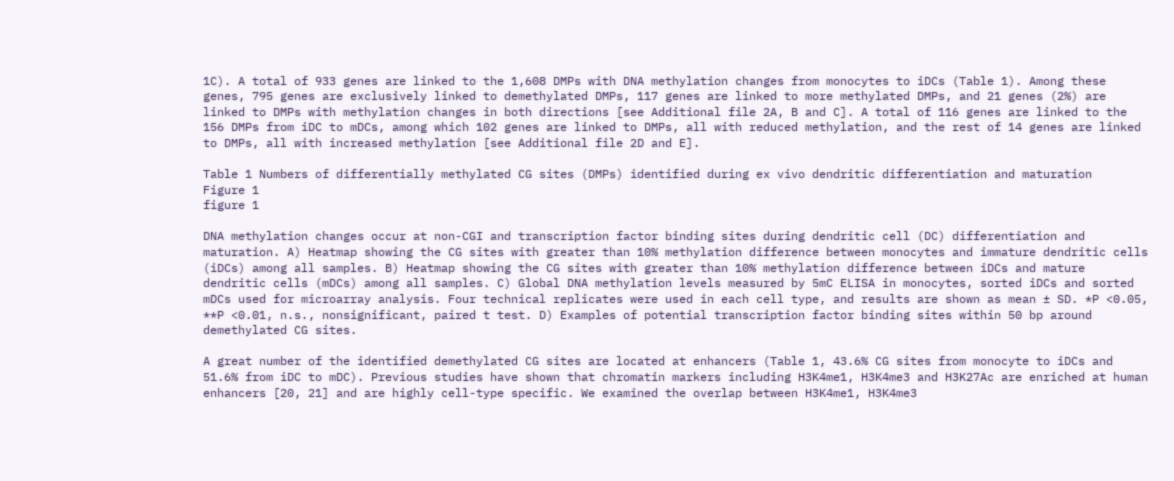1C). A total of 933 genes are linked to the 1,608 DMPs with DNA methylation changes from monocytes to iDCs (Table 1). Among these genes, 795 genes are exclusively linked to demethylated DMPs, 117 genes are linked to more methylated DMPs, and 21 genes (2%) are linked to DMPs with methylation changes in both directions [see Additional file 2A, B and C]. A total of 116 genes are linked to the 156 DMPs from iDC to mDCs, among which 102 genes are linked to DMPs, all with reduced methylation, and the rest of 14 genes are linked to DMPs, all with increased methylation [see Additional file 2D and E].

Table 1 Numbers of differentially methylated CG sites (DMPs) identified during ex vivo dendritic differentiation and maturation
Figure 1
figure 1

DNA methylation changes occur at non-CGI and transcription factor binding sites during dendritic cell (DC) differentiation and maturation. A) Heatmap showing the CG sites with greater than 10% methylation difference between monocytes and immature dendritic cells (iDCs) among all samples. B) Heatmap showing the CG sites with greater than 10% methylation difference between iDCs and mature dendritic cells (mDCs) among all samples. C) Global DNA methylation levels measured by 5mC ELISA in monocytes, sorted iDCs and sorted mDCs used for microarray analysis. Four technical replicates were used in each cell type, and results are shown as mean ± SD. *P <0.05, **P <0.01, n.s., nonsignificant, paired t test. D) Examples of potential transcription factor binding sites within 50 bp around demethylated CG sites.

A great number of the identified demethylated CG sites are located at enhancers (Table 1, 43.6% CG sites from monocyte to iDCs and 51.6% from iDC to mDC). Previous studies have shown that chromatin markers including H3K4me1, H3K4me3 and H3K27Ac are enriched at human enhancers [20, 21] and are highly cell-type specific. We examined the overlap between H3K4me1, H3K4me3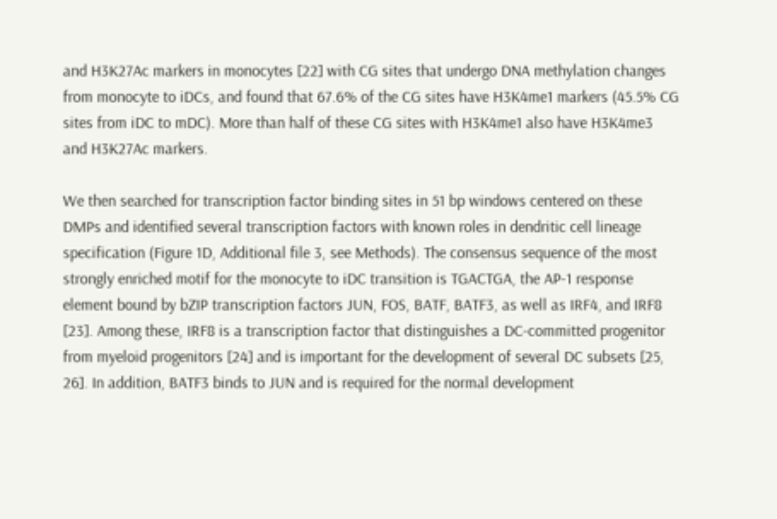and H3K27Ac markers in monocytes [22] with CG sites that undergo DNA methylation changes from monocyte to iDCs, and found that 67.6% of the CG sites have H3K4me1 markers (45.5% CG sites from iDC to mDC). More than half of these CG sites with H3K4me1 also have H3K4me3 and H3K27Ac markers.

We then searched for transcription factor binding sites in 51 bp windows centered on these DMPs and identified several transcription factors with known roles in dendritic cell lineage specification (Figure 1D, Additional file 3, see Methods). The consensus sequence of the most strongly enriched motif for the monocyte to iDC transition is TGACTGA, the AP-1 response element bound by bZIP transcription factors JUN, FOS, BATF, BATF3, as well as IRF4, and IRF8 [23]. Among these, IRF8 is a transcription factor that distinguishes a DC-committed progenitor from myeloid progenitors [24] and is important for the development of several DC subsets [25, 26]. In addition, BATF3 binds to JUN and is required for the normal development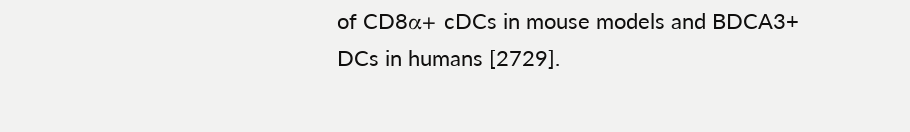of CD8α+ cDCs in mouse models and BDCA3+ DCs in humans [2729].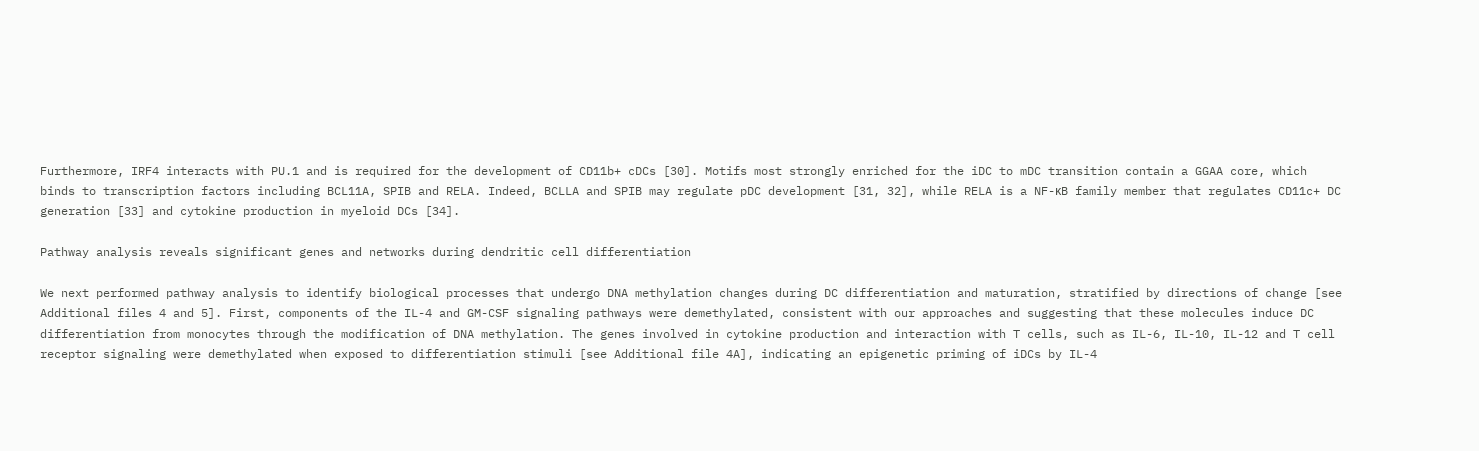Furthermore, IRF4 interacts with PU.1 and is required for the development of CD11b+ cDCs [30]. Motifs most strongly enriched for the iDC to mDC transition contain a GGAA core, which binds to transcription factors including BCL11A, SPIB and RELA. Indeed, BCLLA and SPIB may regulate pDC development [31, 32], while RELA is a NF-κB family member that regulates CD11c+ DC generation [33] and cytokine production in myeloid DCs [34].

Pathway analysis reveals significant genes and networks during dendritic cell differentiation

We next performed pathway analysis to identify biological processes that undergo DNA methylation changes during DC differentiation and maturation, stratified by directions of change [see Additional files 4 and 5]. First, components of the IL-4 and GM-CSF signaling pathways were demethylated, consistent with our approaches and suggesting that these molecules induce DC differentiation from monocytes through the modification of DNA methylation. The genes involved in cytokine production and interaction with T cells, such as IL-6, IL-10, IL-12 and T cell receptor signaling were demethylated when exposed to differentiation stimuli [see Additional file 4A], indicating an epigenetic priming of iDCs by IL-4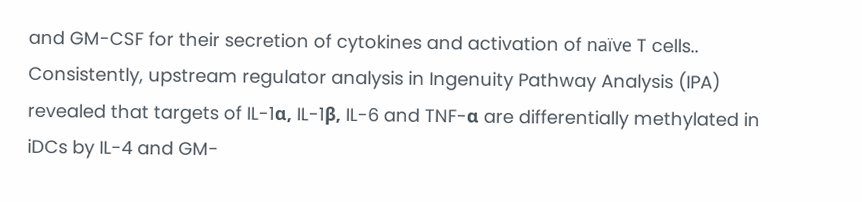and GM-CSF for their secretion of cytokines and activation of naïve T cells.. Consistently, upstream regulator analysis in Ingenuity Pathway Analysis (IPA) revealed that targets of IL-1α, IL-1β, IL-6 and TNF-α are differentially methylated in iDCs by IL-4 and GM-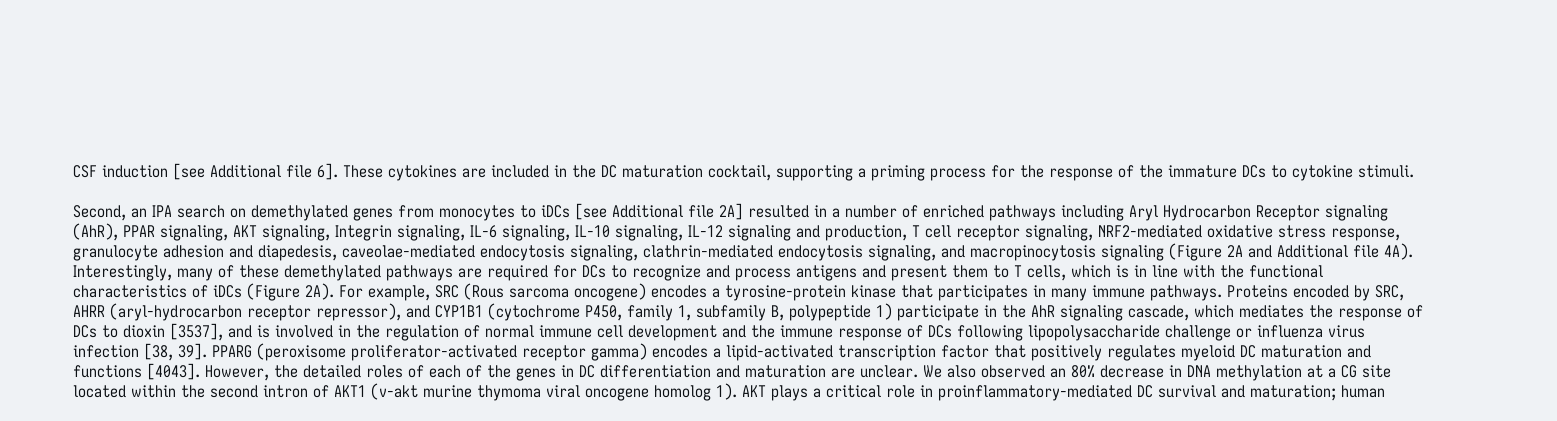CSF induction [see Additional file 6]. These cytokines are included in the DC maturation cocktail, supporting a priming process for the response of the immature DCs to cytokine stimuli.

Second, an IPA search on demethylated genes from monocytes to iDCs [see Additional file 2A] resulted in a number of enriched pathways including Aryl Hydrocarbon Receptor signaling (AhR), PPAR signaling, AKT signaling, Integrin signaling, IL-6 signaling, IL-10 signaling, IL-12 signaling and production, T cell receptor signaling, NRF2-mediated oxidative stress response, granulocyte adhesion and diapedesis, caveolae-mediated endocytosis signaling, clathrin-mediated endocytosis signaling, and macropinocytosis signaling (Figure 2A and Additional file 4A). Interestingly, many of these demethylated pathways are required for DCs to recognize and process antigens and present them to T cells, which is in line with the functional characteristics of iDCs (Figure 2A). For example, SRC (Rous sarcoma oncogene) encodes a tyrosine-protein kinase that participates in many immune pathways. Proteins encoded by SRC, AHRR (aryl-hydrocarbon receptor repressor), and CYP1B1 (cytochrome P450, family 1, subfamily B, polypeptide 1) participate in the AhR signaling cascade, which mediates the response of DCs to dioxin [3537], and is involved in the regulation of normal immune cell development and the immune response of DCs following lipopolysaccharide challenge or influenza virus infection [38, 39]. PPARG (peroxisome proliferator-activated receptor gamma) encodes a lipid-activated transcription factor that positively regulates myeloid DC maturation and functions [4043]. However, the detailed roles of each of the genes in DC differentiation and maturation are unclear. We also observed an 80% decrease in DNA methylation at a CG site located within the second intron of AKT1 (v-akt murine thymoma viral oncogene homolog 1). AKT plays a critical role in proinflammatory-mediated DC survival and maturation; human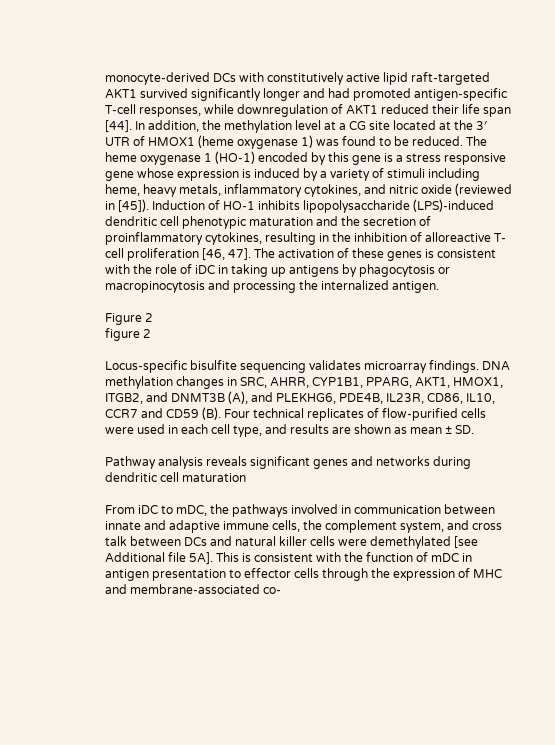monocyte-derived DCs with constitutively active lipid raft-targeted AKT1 survived significantly longer and had promoted antigen-specific T-cell responses, while downregulation of AKT1 reduced their life span [44]. In addition, the methylation level at a CG site located at the 3′ UTR of HMOX1 (heme oxygenase 1) was found to be reduced. The heme oxygenase 1 (HO-1) encoded by this gene is a stress responsive gene whose expression is induced by a variety of stimuli including heme, heavy metals, inflammatory cytokines, and nitric oxide (reviewed in [45]). Induction of HO-1 inhibits lipopolysaccharide (LPS)-induced dendritic cell phenotypic maturation and the secretion of proinflammatory cytokines, resulting in the inhibition of alloreactive T-cell proliferation [46, 47]. The activation of these genes is consistent with the role of iDC in taking up antigens by phagocytosis or macropinocytosis and processing the internalized antigen.

Figure 2
figure 2

Locus-specific bisulfite sequencing validates microarray findings. DNA methylation changes in SRC, AHRR, CYP1B1, PPARG, AKT1, HMOX1, ITGB2, and DNMT3B (A), and PLEKHG6, PDE4B, IL23R, CD86, IL10, CCR7 and CD59 (B). Four technical replicates of flow-purified cells were used in each cell type, and results are shown as mean ± SD.

Pathway analysis reveals significant genes and networks during dendritic cell maturation

From iDC to mDC, the pathways involved in communication between innate and adaptive immune cells, the complement system, and cross talk between DCs and natural killer cells were demethylated [see Additional file 5A]. This is consistent with the function of mDC in antigen presentation to effector cells through the expression of MHC and membrane-associated co-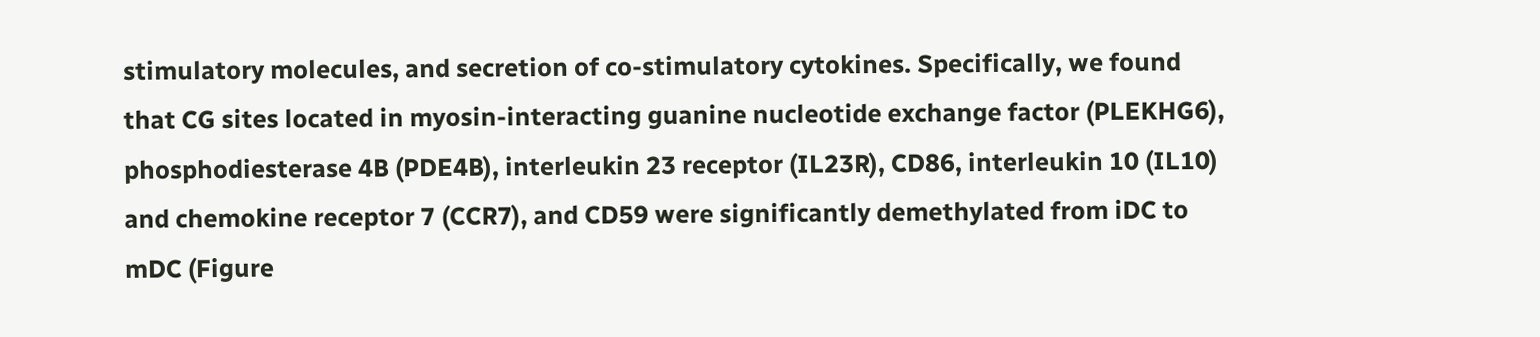stimulatory molecules, and secretion of co-stimulatory cytokines. Specifically, we found that CG sites located in myosin-interacting guanine nucleotide exchange factor (PLEKHG6), phosphodiesterase 4B (PDE4B), interleukin 23 receptor (IL23R), CD86, interleukin 10 (IL10) and chemokine receptor 7 (CCR7), and CD59 were significantly demethylated from iDC to mDC (Figure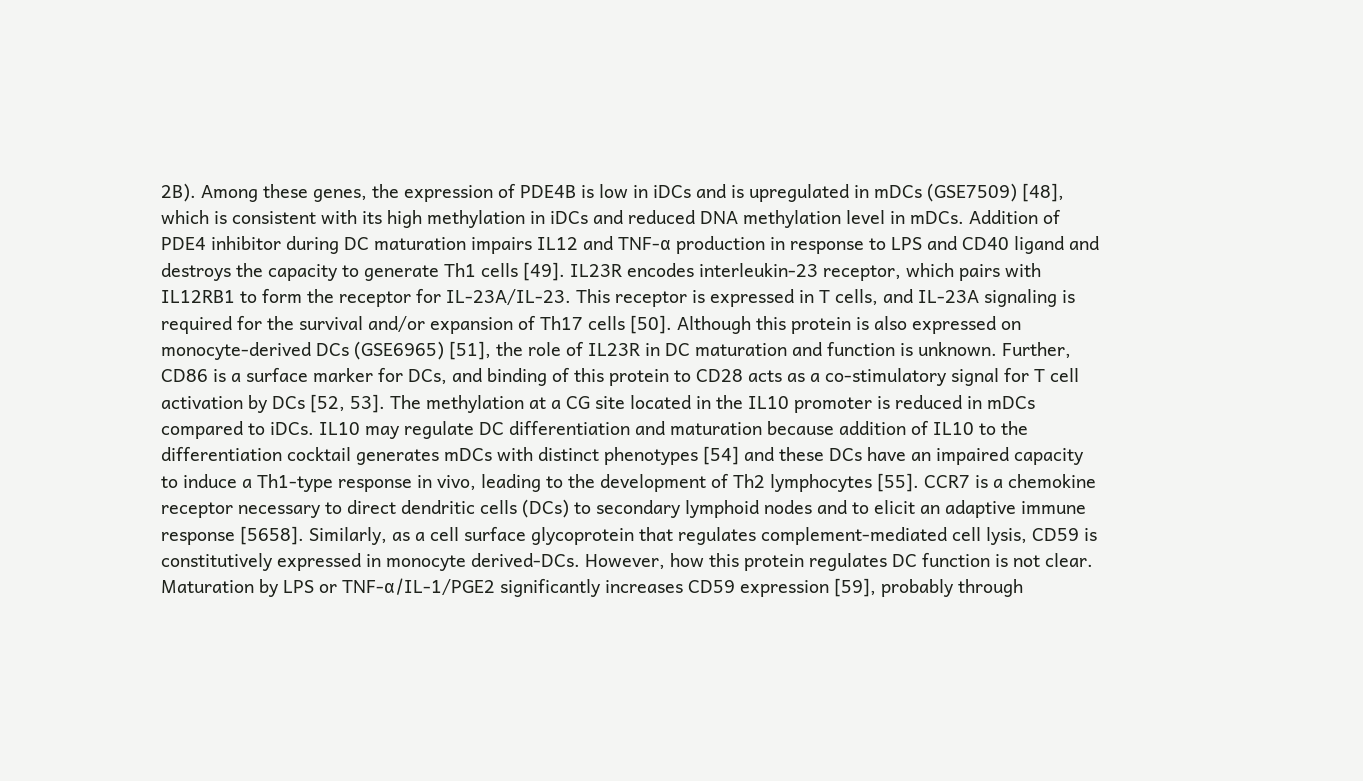2B). Among these genes, the expression of PDE4B is low in iDCs and is upregulated in mDCs (GSE7509) [48], which is consistent with its high methylation in iDCs and reduced DNA methylation level in mDCs. Addition of PDE4 inhibitor during DC maturation impairs IL12 and TNF-α production in response to LPS and CD40 ligand and destroys the capacity to generate Th1 cells [49]. IL23R encodes interleukin-23 receptor, which pairs with IL12RB1 to form the receptor for IL-23A/IL-23. This receptor is expressed in T cells, and IL-23A signaling is required for the survival and/or expansion of Th17 cells [50]. Although this protein is also expressed on monocyte-derived DCs (GSE6965) [51], the role of IL23R in DC maturation and function is unknown. Further, CD86 is a surface marker for DCs, and binding of this protein to CD28 acts as a co-stimulatory signal for T cell activation by DCs [52, 53]. The methylation at a CG site located in the IL10 promoter is reduced in mDCs compared to iDCs. IL10 may regulate DC differentiation and maturation because addition of IL10 to the differentiation cocktail generates mDCs with distinct phenotypes [54] and these DCs have an impaired capacity to induce a Th1-type response in vivo, leading to the development of Th2 lymphocytes [55]. CCR7 is a chemokine receptor necessary to direct dendritic cells (DCs) to secondary lymphoid nodes and to elicit an adaptive immune response [5658]. Similarly, as a cell surface glycoprotein that regulates complement-mediated cell lysis, CD59 is constitutively expressed in monocyte derived-DCs. However, how this protein regulates DC function is not clear. Maturation by LPS or TNF-α/IL-1/PGE2 significantly increases CD59 expression [59], probably through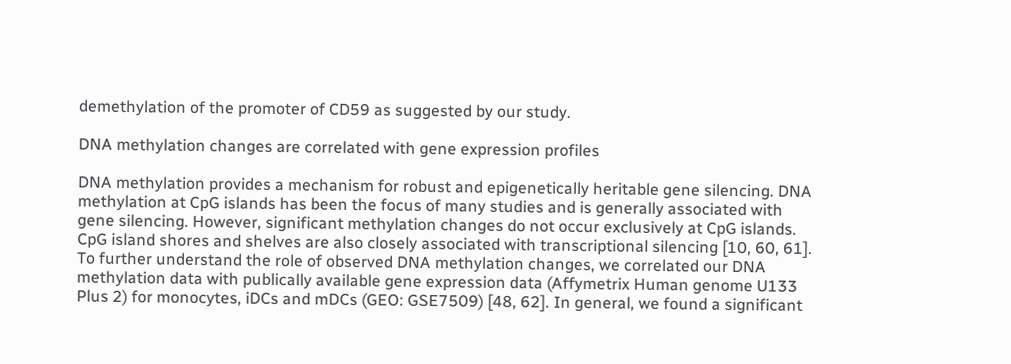demethylation of the promoter of CD59 as suggested by our study.

DNA methylation changes are correlated with gene expression profiles

DNA methylation provides a mechanism for robust and epigenetically heritable gene silencing. DNA methylation at CpG islands has been the focus of many studies and is generally associated with gene silencing. However, significant methylation changes do not occur exclusively at CpG islands. CpG island shores and shelves are also closely associated with transcriptional silencing [10, 60, 61]. To further understand the role of observed DNA methylation changes, we correlated our DNA methylation data with publically available gene expression data (Affymetrix Human genome U133 Plus 2) for monocytes, iDCs and mDCs (GEO: GSE7509) [48, 62]. In general, we found a significant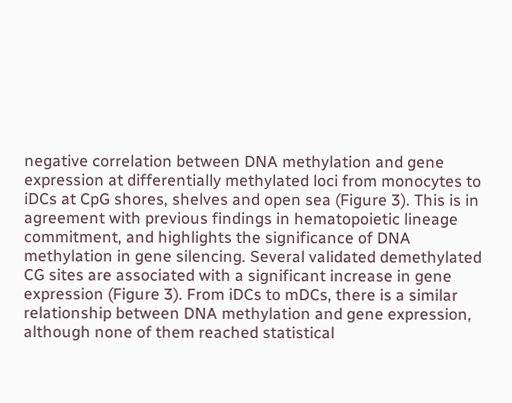negative correlation between DNA methylation and gene expression at differentially methylated loci from monocytes to iDCs at CpG shores, shelves and open sea (Figure 3). This is in agreement with previous findings in hematopoietic lineage commitment, and highlights the significance of DNA methylation in gene silencing. Several validated demethylated CG sites are associated with a significant increase in gene expression (Figure 3). From iDCs to mDCs, there is a similar relationship between DNA methylation and gene expression, although none of them reached statistical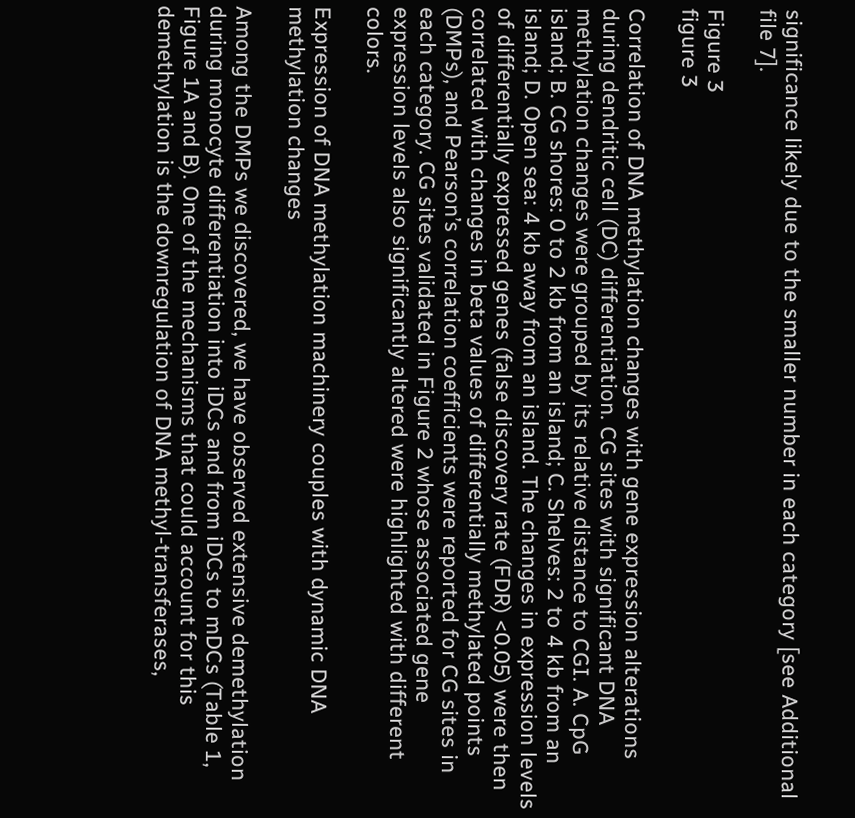significance likely due to the smaller number in each category [see Additional file 7].

Figure 3
figure 3

Correlation of DNA methylation changes with gene expression alterations during dendritic cell (DC) differentiation. CG sites with significant DNA methylation changes were grouped by its relative distance to CGI. A. CpG island; B. CG shores: 0 to 2 kb from an island; C. Shelves: 2 to 4 kb from an island; D. Open sea: 4 kb away from an island. The changes in expression levels of differentially expressed genes (false discovery rate (FDR) <0.05) were then correlated with changes in beta values of differentially methylated points (DMPs), and Pearson’s correlation coefficients were reported for CG sites in each category. CG sites validated in Figure 2 whose associated gene expression levels also significantly altered were highlighted with different colors.

Expression of DNA methylation machinery couples with dynamic DNA methylation changes

Among the DMPs we discovered, we have observed extensive demethylation during monocyte differentiation into iDCs and from iDCs to mDCs (Table 1, Figure 1A and B). One of the mechanisms that could account for this demethylation is the downregulation of DNA methyl-transferases,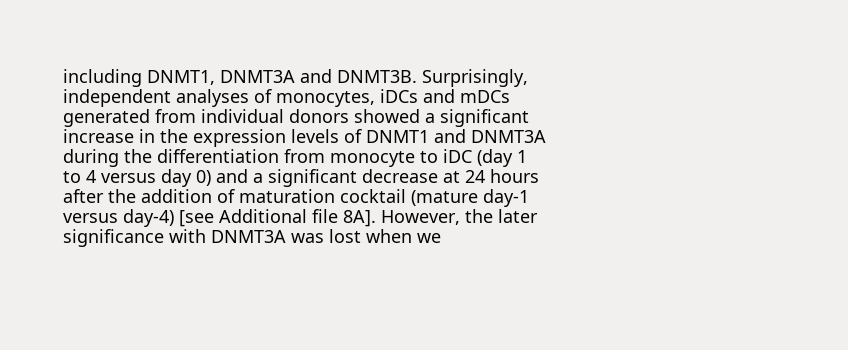including DNMT1, DNMT3A and DNMT3B. Surprisingly, independent analyses of monocytes, iDCs and mDCs generated from individual donors showed a significant increase in the expression levels of DNMT1 and DNMT3A during the differentiation from monocyte to iDC (day 1 to 4 versus day 0) and a significant decrease at 24 hours after the addition of maturation cocktail (mature day-1 versus day-4) [see Additional file 8A]. However, the later significance with DNMT3A was lost when we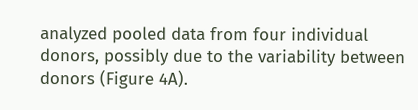analyzed pooled data from four individual donors, possibly due to the variability between donors (Figure 4A).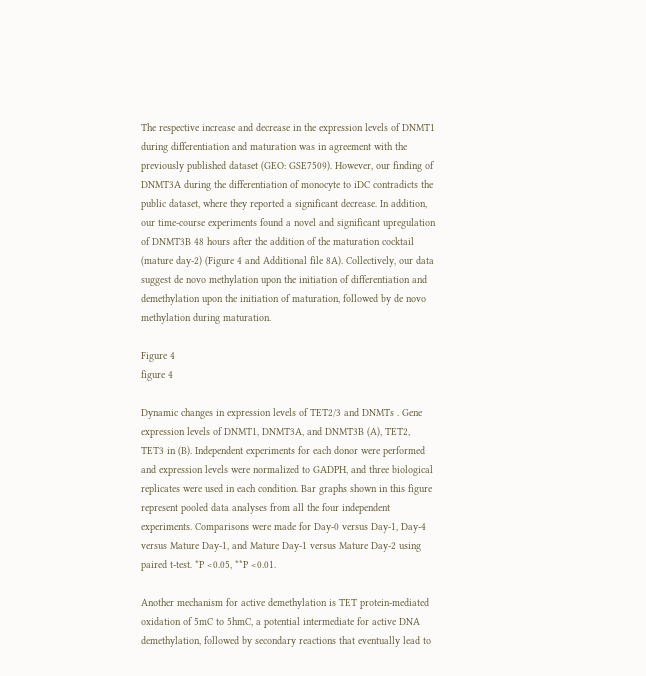The respective increase and decrease in the expression levels of DNMT1 during differentiation and maturation was in agreement with the previously published dataset (GEO: GSE7509). However, our finding of DNMT3A during the differentiation of monocyte to iDC contradicts the public dataset, where they reported a significant decrease. In addition, our time-course experiments found a novel and significant upregulation of DNMT3B 48 hours after the addition of the maturation cocktail (mature day-2) (Figure 4 and Additional file 8A). Collectively, our data suggest de novo methylation upon the initiation of differentiation and demethylation upon the initiation of maturation, followed by de novo methylation during maturation.

Figure 4
figure 4

Dynamic changes in expression levels of TET2/3 and DNMTs . Gene expression levels of DNMT1, DNMT3A, and DNMT3B (A), TET2, TET3 in (B). Independent experiments for each donor were performed and expression levels were normalized to GADPH, and three biological replicates were used in each condition. Bar graphs shown in this figure represent pooled data analyses from all the four independent experiments. Comparisons were made for Day-0 versus Day-1, Day-4 versus Mature Day-1, and Mature Day-1 versus Mature Day-2 using paired t-test. *P <0.05, **P <0.01.

Another mechanism for active demethylation is TET protein-mediated oxidation of 5mC to 5hmC, a potential intermediate for active DNA demethylation, followed by secondary reactions that eventually lead to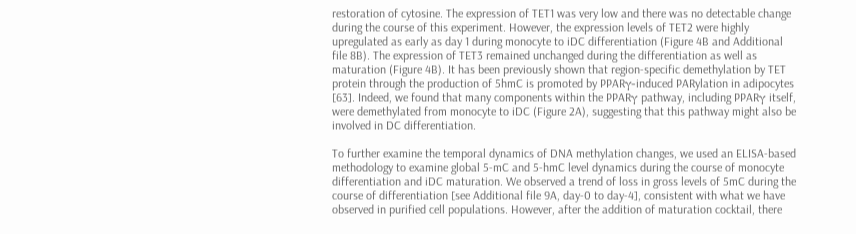restoration of cytosine. The expression of TET1 was very low and there was no detectable change during the course of this experiment. However, the expression levels of TET2 were highly upregulated as early as day 1 during monocyte to iDC differentiation (Figure 4B and Additional file 8B). The expression of TET3 remained unchanged during the differentiation as well as maturation (Figure 4B). It has been previously shown that region-specific demethylation by TET protein through the production of 5hmC is promoted by PPARγ-induced PARylation in adipocytes [63]. Indeed, we found that many components within the PPARγ pathway, including PPARγ itself, were demethylated from monocyte to iDC (Figure 2A), suggesting that this pathway might also be involved in DC differentiation.

To further examine the temporal dynamics of DNA methylation changes, we used an ELISA-based methodology to examine global 5-mC and 5-hmC level dynamics during the course of monocyte differentiation and iDC maturation. We observed a trend of loss in gross levels of 5mC during the course of differentiation [see Additional file 9A, day-0 to day-4], consistent with what we have observed in purified cell populations. However, after the addition of maturation cocktail, there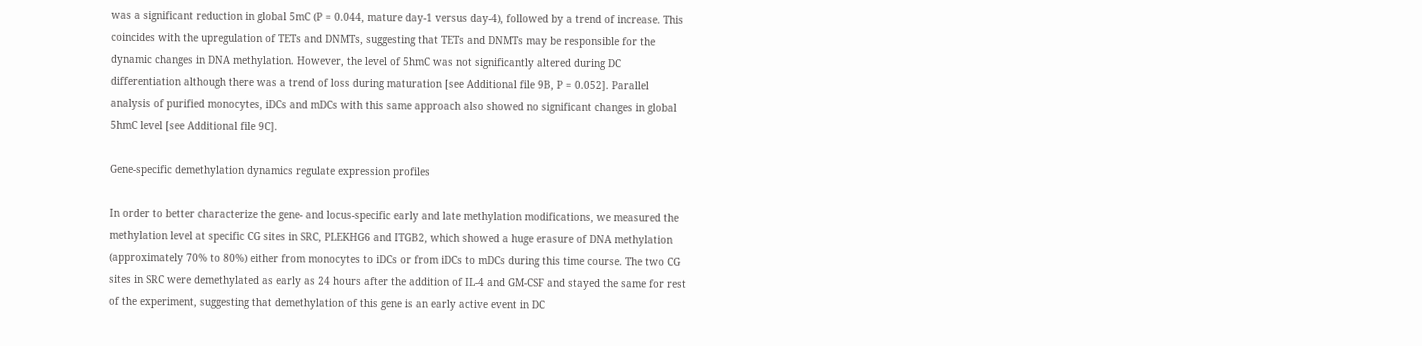was a significant reduction in global 5mC (P = 0.044, mature day-1 versus day-4), followed by a trend of increase. This coincides with the upregulation of TETs and DNMTs, suggesting that TETs and DNMTs may be responsible for the dynamic changes in DNA methylation. However, the level of 5hmC was not significantly altered during DC differentiation although there was a trend of loss during maturation [see Additional file 9B, P = 0.052]. Parallel analysis of purified monocytes, iDCs and mDCs with this same approach also showed no significant changes in global 5hmC level [see Additional file 9C].

Gene-specific demethylation dynamics regulate expression profiles

In order to better characterize the gene- and locus-specific early and late methylation modifications, we measured the methylation level at specific CG sites in SRC, PLEKHG6 and ITGB2, which showed a huge erasure of DNA methylation (approximately 70% to 80%) either from monocytes to iDCs or from iDCs to mDCs during this time course. The two CG sites in SRC were demethylated as early as 24 hours after the addition of IL-4 and GM-CSF and stayed the same for rest of the experiment, suggesting that demethylation of this gene is an early active event in DC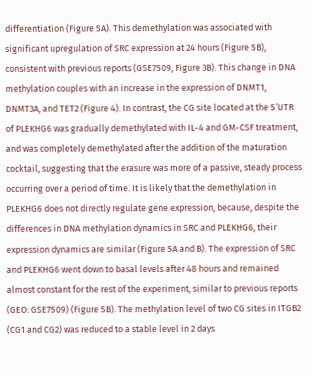differentiation (Figure 5A). This demethylation was associated with significant upregulation of SRC expression at 24 hours (Figure 5B), consistent with previous reports (GSE7509, Figure 3B). This change in DNA methylation couples with an increase in the expression of DNMT1, DNMT3A, and TET2 (Figure 4). In contrast, the CG site located at the 5′UTR of PLEKHG6 was gradually demethylated with IL-4 and GM-CSF treatment, and was completely demethylated after the addition of the maturation cocktail, suggesting that the erasure was more of a passive, steady process occurring over a period of time. It is likely that the demethylation in PLEKHG6 does not directly regulate gene expression, because, despite the differences in DNA methylation dynamics in SRC and PLEKHG6, their expression dynamics are similar (Figure 5A and B). The expression of SRC and PLEKHG6 went down to basal levels after 48 hours and remained almost constant for the rest of the experiment, similar to previous reports (GEO: GSE7509) (Figure 5B). The methylation level of two CG sites in ITGB2 (CG1 and CG2) was reduced to a stable level in 2 days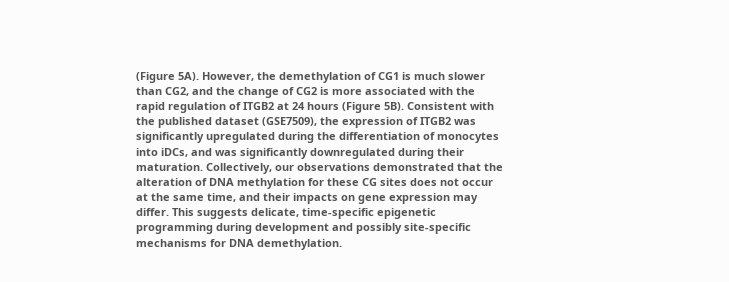(Figure 5A). However, the demethylation of CG1 is much slower than CG2, and the change of CG2 is more associated with the rapid regulation of ITGB2 at 24 hours (Figure 5B). Consistent with the published dataset (GSE7509), the expression of ITGB2 was significantly upregulated during the differentiation of monocytes into iDCs, and was significantly downregulated during their maturation. Collectively, our observations demonstrated that the alteration of DNA methylation for these CG sites does not occur at the same time, and their impacts on gene expression may differ. This suggests delicate, time-specific epigenetic programming during development and possibly site-specific mechanisms for DNA demethylation.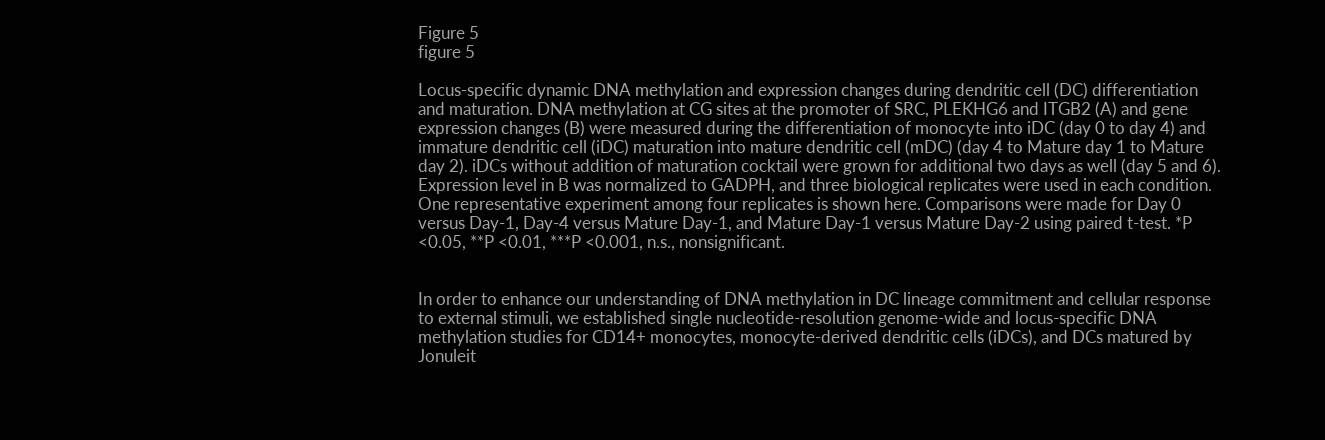Figure 5
figure 5

Locus-specific dynamic DNA methylation and expression changes during dendritic cell (DC) differentiation and maturation. DNA methylation at CG sites at the promoter of SRC, PLEKHG6 and ITGB2 (A) and gene expression changes (B) were measured during the differentiation of monocyte into iDC (day 0 to day 4) and immature dendritic cell (iDC) maturation into mature dendritic cell (mDC) (day 4 to Mature day 1 to Mature day 2). iDCs without addition of maturation cocktail were grown for additional two days as well (day 5 and 6). Expression level in B was normalized to GADPH, and three biological replicates were used in each condition. One representative experiment among four replicates is shown here. Comparisons were made for Day 0 versus Day-1, Day-4 versus Mature Day-1, and Mature Day-1 versus Mature Day-2 using paired t-test. *P <0.05, **P <0.01, ***P <0.001, n.s., nonsignificant.


In order to enhance our understanding of DNA methylation in DC lineage commitment and cellular response to external stimuli, we established single nucleotide-resolution genome-wide and locus-specific DNA methylation studies for CD14+ monocytes, monocyte-derived dendritic cells (iDCs), and DCs matured by Jonuleit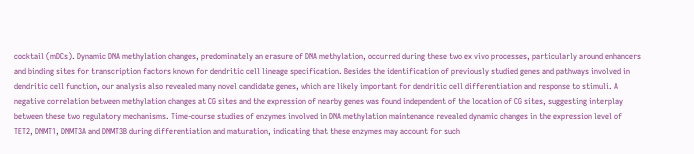cocktail (mDCs). Dynamic DNA methylation changes, predominately an erasure of DNA methylation, occurred during these two ex vivo processes, particularly around enhancers and binding sites for transcription factors known for dendritic cell lineage specification. Besides the identification of previously studied genes and pathways involved in dendritic cell function, our analysis also revealed many novel candidate genes, which are likely important for dendritic cell differentiation and response to stimuli. A negative correlation between methylation changes at CG sites and the expression of nearby genes was found independent of the location of CG sites, suggesting interplay between these two regulatory mechanisms. Time-course studies of enzymes involved in DNA methylation maintenance revealed dynamic changes in the expression level of TET2, DNMT1, DNMT3A and DNMT3B during differentiation and maturation, indicating that these enzymes may account for such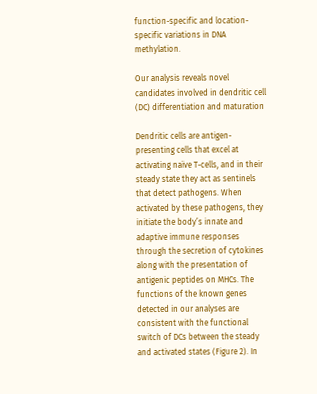function-specific and location-specific variations in DNA methylation.

Our analysis reveals novel candidates involved in dendritic cell (DC) differentiation and maturation

Dendritic cells are antigen-presenting cells that excel at activating naïve T-cells, and in their steady state they act as sentinels that detect pathogens. When activated by these pathogens, they initiate the body’s innate and adaptive immune responses through the secretion of cytokines along with the presentation of antigenic peptides on MHCs. The functions of the known genes detected in our analyses are consistent with the functional switch of DCs between the steady and activated states (Figure 2). In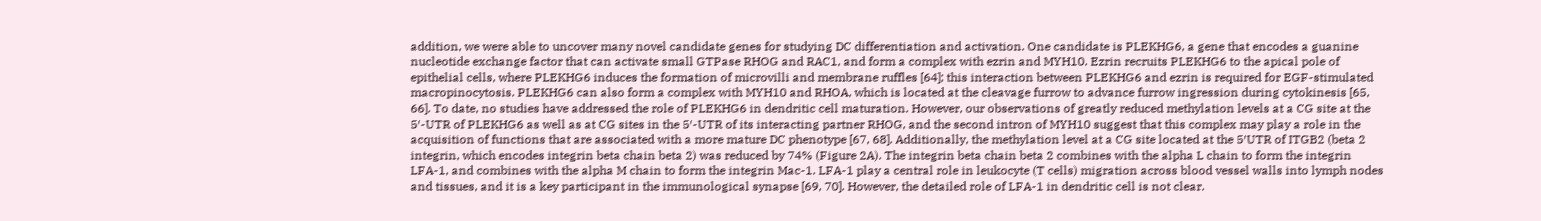addition, we were able to uncover many novel candidate genes for studying DC differentiation and activation. One candidate is PLEKHG6, a gene that encodes a guanine nucleotide exchange factor that can activate small GTPase RHOG and RAC1, and form a complex with ezrin and MYH10. Ezrin recruits PLEKHG6 to the apical pole of epithelial cells, where PLEKHG6 induces the formation of microvilli and membrane ruffles [64]; this interaction between PLEKHG6 and ezrin is required for EGF-stimulated macropinocytosis. PLEKHG6 can also form a complex with MYH10 and RHOA, which is located at the cleavage furrow to advance furrow ingression during cytokinesis [65, 66]. To date, no studies have addressed the role of PLEKHG6 in dendritic cell maturation. However, our observations of greatly reduced methylation levels at a CG site at the 5′-UTR of PLEKHG6 as well as at CG sites in the 5′-UTR of its interacting partner RHOG, and the second intron of MYH10 suggest that this complex may play a role in the acquisition of functions that are associated with a more mature DC phenotype [67, 68]. Additionally, the methylation level at a CG site located at the 5′UTR of ITGB2 (beta 2 integrin, which encodes integrin beta chain beta 2) was reduced by 74% (Figure 2A). The integrin beta chain beta 2 combines with the alpha L chain to form the integrin LFA-1, and combines with the alpha M chain to form the integrin Mac-1. LFA-1 play a central role in leukocyte (T cells) migration across blood vessel walls into lymph nodes and tissues, and it is a key participant in the immunological synapse [69, 70]. However, the detailed role of LFA-1 in dendritic cell is not clear.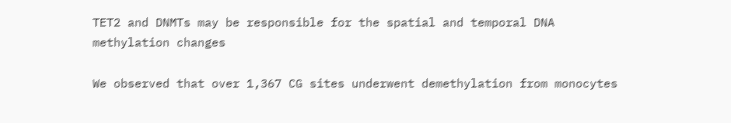TET2 and DNMTs may be responsible for the spatial and temporal DNA methylation changes

We observed that over 1,367 CG sites underwent demethylation from monocytes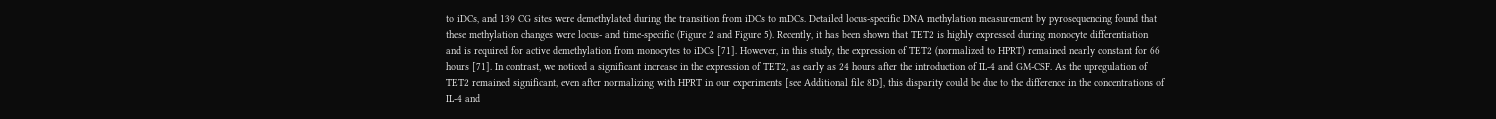to iDCs, and 139 CG sites were demethylated during the transition from iDCs to mDCs. Detailed locus-specific DNA methylation measurement by pyrosequencing found that these methylation changes were locus- and time-specific (Figure 2 and Figure 5). Recently, it has been shown that TET2 is highly expressed during monocyte differentiation and is required for active demethylation from monocytes to iDCs [71]. However, in this study, the expression of TET2 (normalized to HPRT) remained nearly constant for 66 hours [71]. In contrast, we noticed a significant increase in the expression of TET2, as early as 24 hours after the introduction of IL-4 and GM-CSF. As the upregulation of TET2 remained significant, even after normalizing with HPRT in our experiments [see Additional file 8D], this disparity could be due to the difference in the concentrations of IL-4 and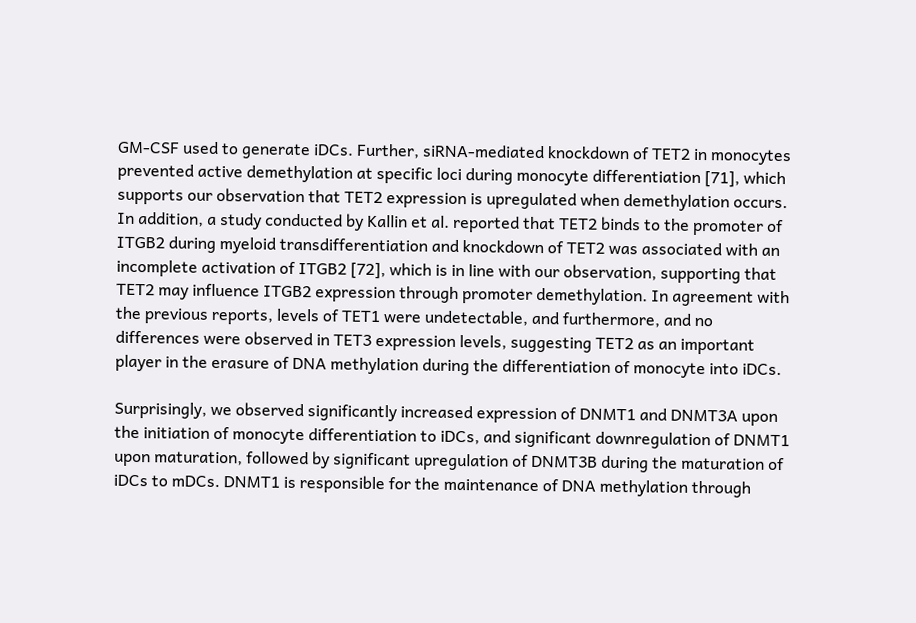GM-CSF used to generate iDCs. Further, siRNA-mediated knockdown of TET2 in monocytes prevented active demethylation at specific loci during monocyte differentiation [71], which supports our observation that TET2 expression is upregulated when demethylation occurs. In addition, a study conducted by Kallin et al. reported that TET2 binds to the promoter of ITGB2 during myeloid transdifferentiation and knockdown of TET2 was associated with an incomplete activation of ITGB2 [72], which is in line with our observation, supporting that TET2 may influence ITGB2 expression through promoter demethylation. In agreement with the previous reports, levels of TET1 were undetectable, and furthermore, and no differences were observed in TET3 expression levels, suggesting TET2 as an important player in the erasure of DNA methylation during the differentiation of monocyte into iDCs.

Surprisingly, we observed significantly increased expression of DNMT1 and DNMT3A upon the initiation of monocyte differentiation to iDCs, and significant downregulation of DNMT1 upon maturation, followed by significant upregulation of DNMT3B during the maturation of iDCs to mDCs. DNMT1 is responsible for the maintenance of DNA methylation through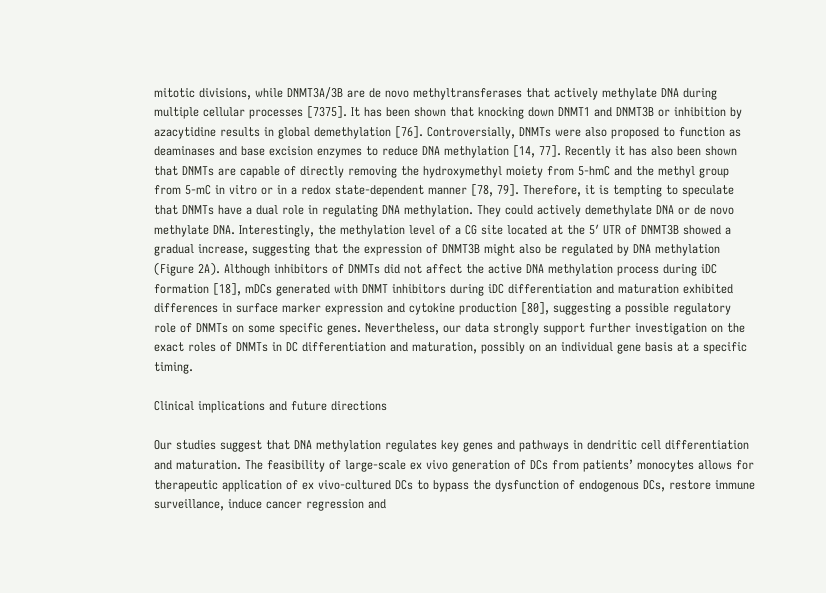mitotic divisions, while DNMT3A/3B are de novo methyltransferases that actively methylate DNA during multiple cellular processes [7375]. It has been shown that knocking down DNMT1 and DNMT3B or inhibition by azacytidine results in global demethylation [76]. Controversially, DNMTs were also proposed to function as deaminases and base excision enzymes to reduce DNA methylation [14, 77]. Recently it has also been shown that DNMTs are capable of directly removing the hydroxymethyl moiety from 5-hmC and the methyl group from 5-mC in vitro or in a redox state-dependent manner [78, 79]. Therefore, it is tempting to speculate that DNMTs have a dual role in regulating DNA methylation. They could actively demethylate DNA or de novo methylate DNA. Interestingly, the methylation level of a CG site located at the 5′ UTR of DNMT3B showed a gradual increase, suggesting that the expression of DNMT3B might also be regulated by DNA methylation (Figure 2A). Although inhibitors of DNMTs did not affect the active DNA methylation process during iDC formation [18], mDCs generated with DNMT inhibitors during iDC differentiation and maturation exhibited differences in surface marker expression and cytokine production [80], suggesting a possible regulatory role of DNMTs on some specific genes. Nevertheless, our data strongly support further investigation on the exact roles of DNMTs in DC differentiation and maturation, possibly on an individual gene basis at a specific timing.

Clinical implications and future directions

Our studies suggest that DNA methylation regulates key genes and pathways in dendritic cell differentiation and maturation. The feasibility of large-scale ex vivo generation of DCs from patients’ monocytes allows for therapeutic application of ex vivo-cultured DCs to bypass the dysfunction of endogenous DCs, restore immune surveillance, induce cancer regression and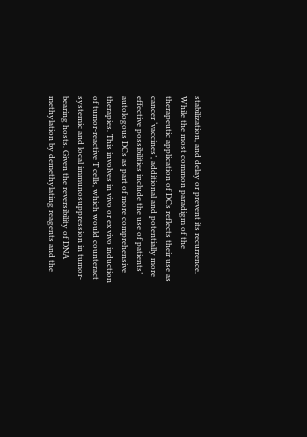stabilization, and delay or prevent its recurrence. While the most common paradigm of the therapeutic application of DCs reflects their use as cancer ‘vaccines’, additional and potentially more effective possibilities include the use of patients’ autologous DCs as part of more comprehensive therapies. This involves in vivo or ex vivo induction of tumor-reactive T cells, which would counteract systemic and local immunosuppression in tumor-bearing hosts. Given the reversibility of DNA methylation by demethylating reagents and the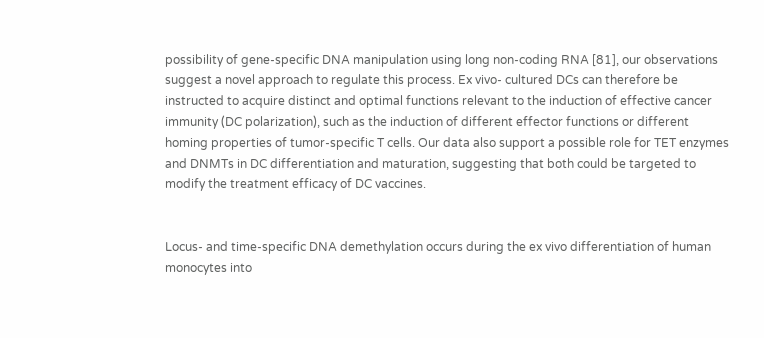possibility of gene-specific DNA manipulation using long non-coding RNA [81], our observations suggest a novel approach to regulate this process. Ex vivo- cultured DCs can therefore be instructed to acquire distinct and optimal functions relevant to the induction of effective cancer immunity (DC polarization), such as the induction of different effector functions or different homing properties of tumor-specific T cells. Our data also support a possible role for TET enzymes and DNMTs in DC differentiation and maturation, suggesting that both could be targeted to modify the treatment efficacy of DC vaccines.


Locus- and time-specific DNA demethylation occurs during the ex vivo differentiation of human monocytes into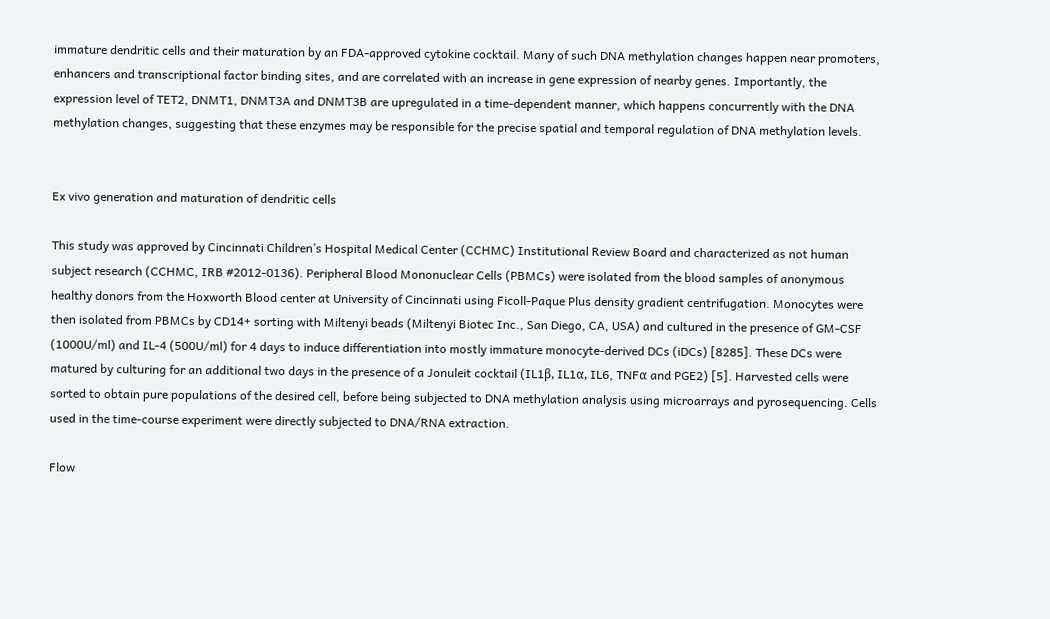immature dendritic cells and their maturation by an FDA-approved cytokine cocktail. Many of such DNA methylation changes happen near promoters, enhancers and transcriptional factor binding sites, and are correlated with an increase in gene expression of nearby genes. Importantly, the expression level of TET2, DNMT1, DNMT3A and DNMT3B are upregulated in a time-dependent manner, which happens concurrently with the DNA methylation changes, suggesting that these enzymes may be responsible for the precise spatial and temporal regulation of DNA methylation levels.


Ex vivo generation and maturation of dendritic cells

This study was approved by Cincinnati Children’s Hospital Medical Center (CCHMC) Institutional Review Board and characterized as not human subject research (CCHMC, IRB #2012-0136). Peripheral Blood Mononuclear Cells (PBMCs) were isolated from the blood samples of anonymous healthy donors from the Hoxworth Blood center at University of Cincinnati using Ficoll-Paque Plus density gradient centrifugation. Monocytes were then isolated from PBMCs by CD14+ sorting with Miltenyi beads (Miltenyi Biotec Inc., San Diego, CA, USA) and cultured in the presence of GM-CSF (1000U/ml) and IL-4 (500U/ml) for 4 days to induce differentiation into mostly immature monocyte-derived DCs (iDCs) [8285]. These DCs were matured by culturing for an additional two days in the presence of a Jonuleit cocktail (IL1β, IL1α, IL6, TNFα and PGE2) [5]. Harvested cells were sorted to obtain pure populations of the desired cell, before being subjected to DNA methylation analysis using microarrays and pyrosequencing. Cells used in the time-course experiment were directly subjected to DNA/RNA extraction.

Flow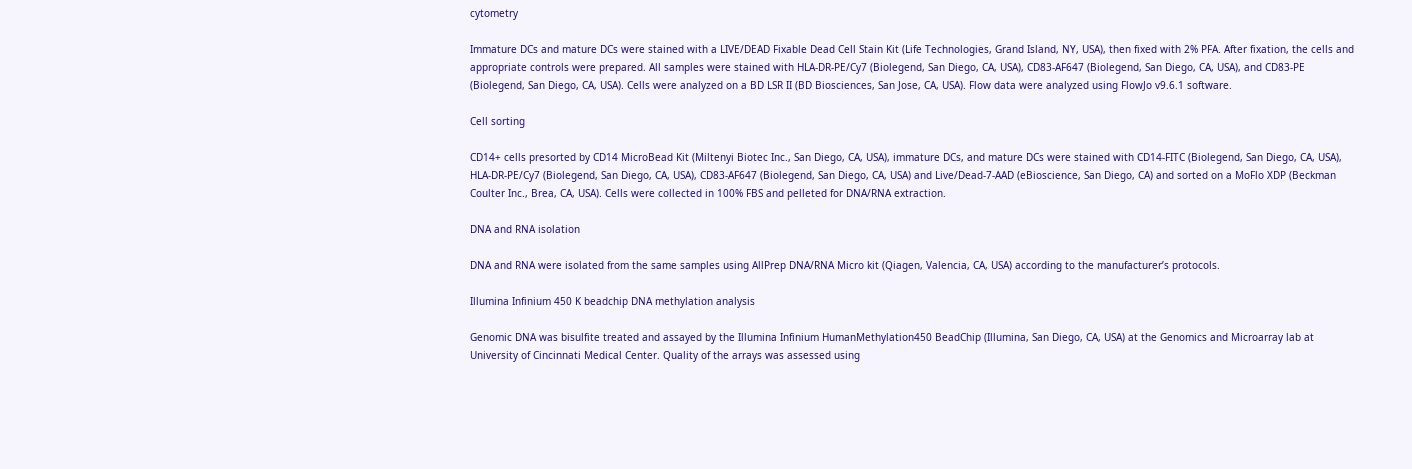cytometry

Immature DCs and mature DCs were stained with a LIVE/DEAD Fixable Dead Cell Stain Kit (Life Technologies, Grand Island, NY, USA), then fixed with 2% PFA. After fixation, the cells and appropriate controls were prepared. All samples were stained with HLA-DR-PE/Cy7 (Biolegend, San Diego, CA, USA), CD83-AF647 (Biolegend, San Diego, CA, USA), and CD83-PE (Biolegend, San Diego, CA, USA). Cells were analyzed on a BD LSR II (BD Biosciences, San Jose, CA, USA). Flow data were analyzed using FlowJo v9.6.1 software.

Cell sorting

CD14+ cells presorted by CD14 MicroBead Kit (Miltenyi Biotec Inc., San Diego, CA, USA), immature DCs, and mature DCs were stained with CD14-FITC (Biolegend, San Diego, CA, USA), HLA-DR-PE/Cy7 (Biolegend, San Diego, CA, USA), CD83-AF647 (Biolegend, San Diego, CA, USA) and Live/Dead-7-AAD (eBioscience, San Diego, CA) and sorted on a MoFlo XDP (Beckman Coulter Inc., Brea, CA, USA). Cells were collected in 100% FBS and pelleted for DNA/RNA extraction.

DNA and RNA isolation

DNA and RNA were isolated from the same samples using AllPrep DNA/RNA Micro kit (Qiagen, Valencia, CA, USA) according to the manufacturer’s protocols.

Illumina Infinium 450 K beadchip DNA methylation analysis

Genomic DNA was bisulfite treated and assayed by the Illumina Infinium HumanMethylation450 BeadChip (Illumina, San Diego, CA, USA) at the Genomics and Microarray lab at University of Cincinnati Medical Center. Quality of the arrays was assessed using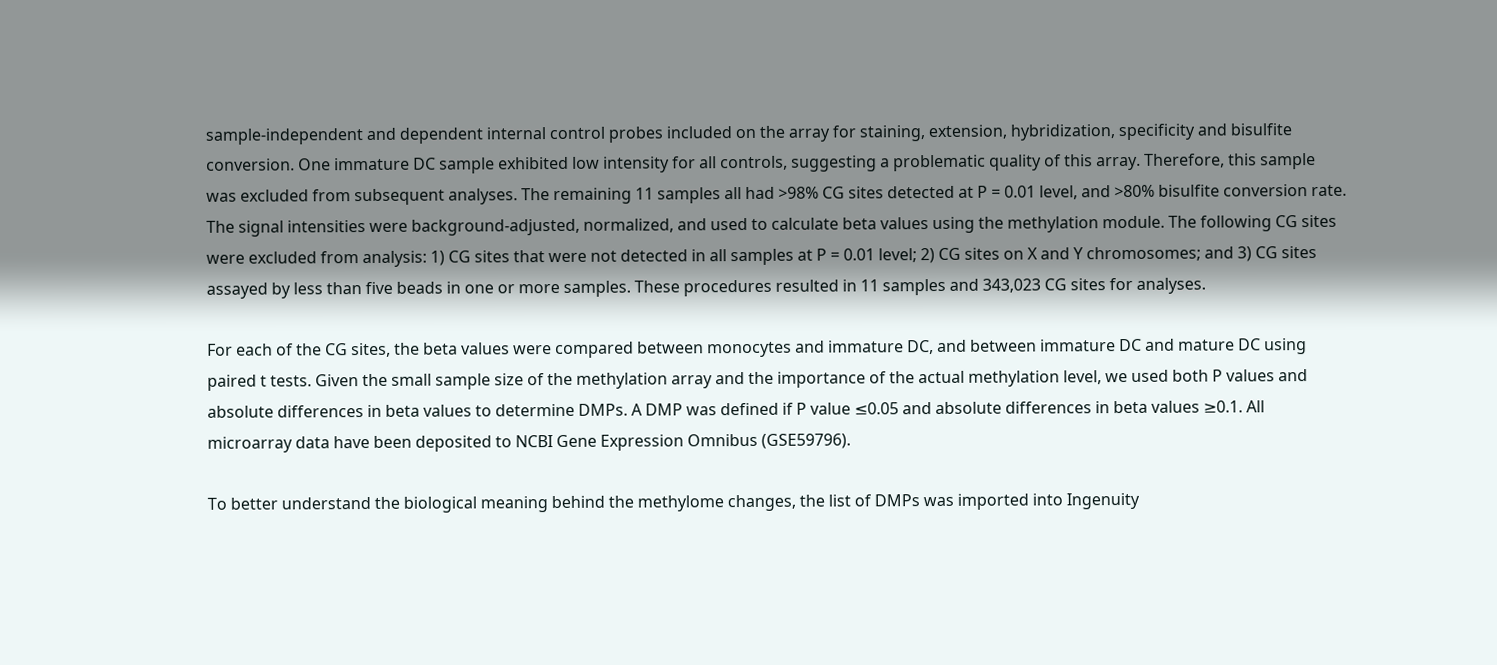sample-independent and dependent internal control probes included on the array for staining, extension, hybridization, specificity and bisulfite conversion. One immature DC sample exhibited low intensity for all controls, suggesting a problematic quality of this array. Therefore, this sample was excluded from subsequent analyses. The remaining 11 samples all had >98% CG sites detected at P = 0.01 level, and >80% bisulfite conversion rate. The signal intensities were background-adjusted, normalized, and used to calculate beta values using the methylation module. The following CG sites were excluded from analysis: 1) CG sites that were not detected in all samples at P = 0.01 level; 2) CG sites on X and Y chromosomes; and 3) CG sites assayed by less than five beads in one or more samples. These procedures resulted in 11 samples and 343,023 CG sites for analyses.

For each of the CG sites, the beta values were compared between monocytes and immature DC, and between immature DC and mature DC using paired t tests. Given the small sample size of the methylation array and the importance of the actual methylation level, we used both P values and absolute differences in beta values to determine DMPs. A DMP was defined if P value ≤0.05 and absolute differences in beta values ≥0.1. All microarray data have been deposited to NCBI Gene Expression Omnibus (GSE59796).

To better understand the biological meaning behind the methylome changes, the list of DMPs was imported into Ingenuity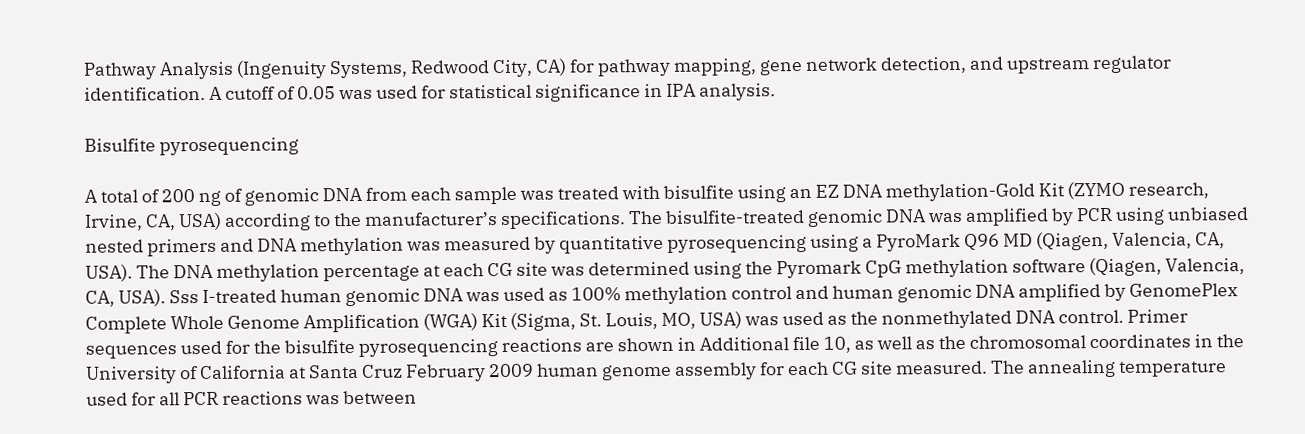Pathway Analysis (Ingenuity Systems, Redwood City, CA) for pathway mapping, gene network detection, and upstream regulator identification. A cutoff of 0.05 was used for statistical significance in IPA analysis.

Bisulfite pyrosequencing

A total of 200 ng of genomic DNA from each sample was treated with bisulfite using an EZ DNA methylation-Gold Kit (ZYMO research, Irvine, CA, USA) according to the manufacturer’s specifications. The bisulfite-treated genomic DNA was amplified by PCR using unbiased nested primers and DNA methylation was measured by quantitative pyrosequencing using a PyroMark Q96 MD (Qiagen, Valencia, CA, USA). The DNA methylation percentage at each CG site was determined using the Pyromark CpG methylation software (Qiagen, Valencia, CA, USA). Sss I-treated human genomic DNA was used as 100% methylation control and human genomic DNA amplified by GenomePlex Complete Whole Genome Amplification (WGA) Kit (Sigma, St. Louis, MO, USA) was used as the nonmethylated DNA control. Primer sequences used for the bisulfite pyrosequencing reactions are shown in Additional file 10, as well as the chromosomal coordinates in the University of California at Santa Cruz February 2009 human genome assembly for each CG site measured. The annealing temperature used for all PCR reactions was between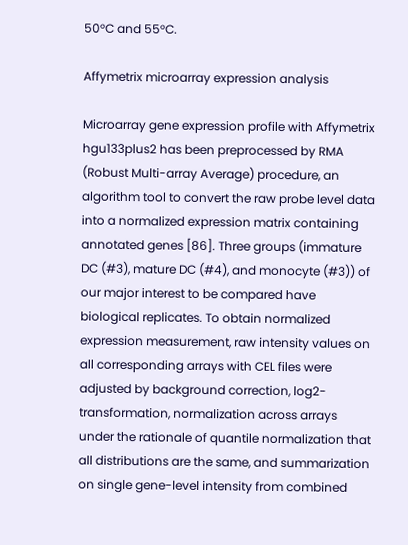50°C and 55°C.

Affymetrix microarray expression analysis

Microarray gene expression profile with Affymetrix hgu133plus2 has been preprocessed by RMA (Robust Multi-array Average) procedure, an algorithm tool to convert the raw probe level data into a normalized expression matrix containing annotated genes [86]. Three groups (immature DC (#3), mature DC (#4), and monocyte (#3)) of our major interest to be compared have biological replicates. To obtain normalized expression measurement, raw intensity values on all corresponding arrays with CEL files were adjusted by background correction, log2-transformation, normalization across arrays under the rationale of quantile normalization that all distributions are the same, and summarization on single gene-level intensity from combined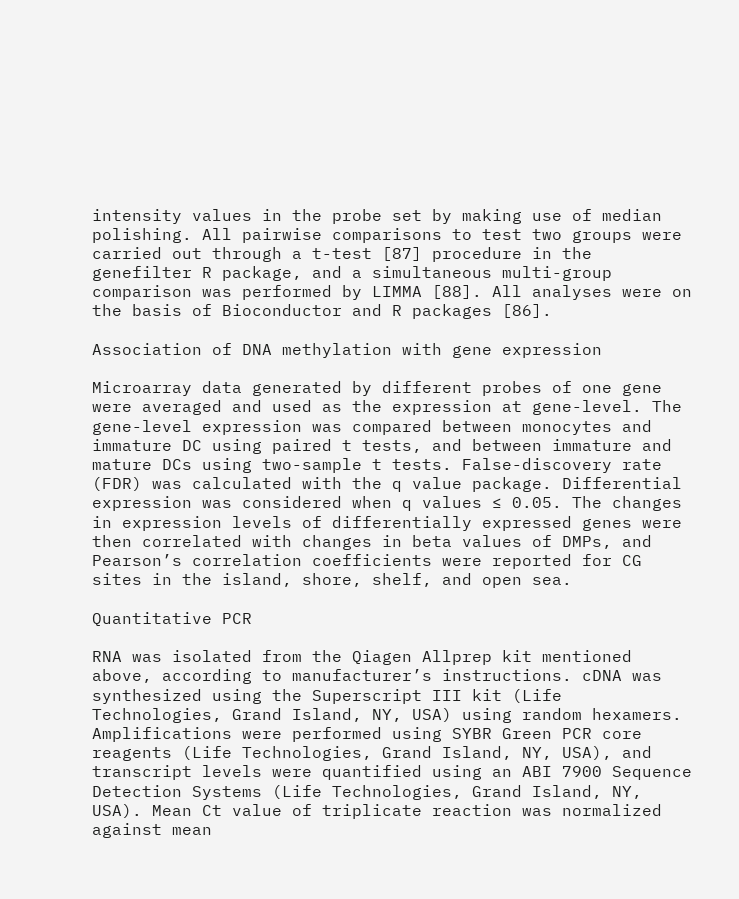intensity values in the probe set by making use of median polishing. All pairwise comparisons to test two groups were carried out through a t-test [87] procedure in the genefilter R package, and a simultaneous multi-group comparison was performed by LIMMA [88]. All analyses were on the basis of Bioconductor and R packages [86].

Association of DNA methylation with gene expression

Microarray data generated by different probes of one gene were averaged and used as the expression at gene-level. The gene-level expression was compared between monocytes and immature DC using paired t tests, and between immature and mature DCs using two-sample t tests. False-discovery rate (FDR) was calculated with the q value package. Differential expression was considered when q values ≤ 0.05. The changes in expression levels of differentially expressed genes were then correlated with changes in beta values of DMPs, and Pearson’s correlation coefficients were reported for CG sites in the island, shore, shelf, and open sea.

Quantitative PCR

RNA was isolated from the Qiagen Allprep kit mentioned above, according to manufacturer’s instructions. cDNA was synthesized using the Superscript III kit (Life Technologies, Grand Island, NY, USA) using random hexamers. Amplifications were performed using SYBR Green PCR core reagents (Life Technologies, Grand Island, NY, USA), and transcript levels were quantified using an ABI 7900 Sequence Detection Systems (Life Technologies, Grand Island, NY, USA). Mean Ct value of triplicate reaction was normalized against mean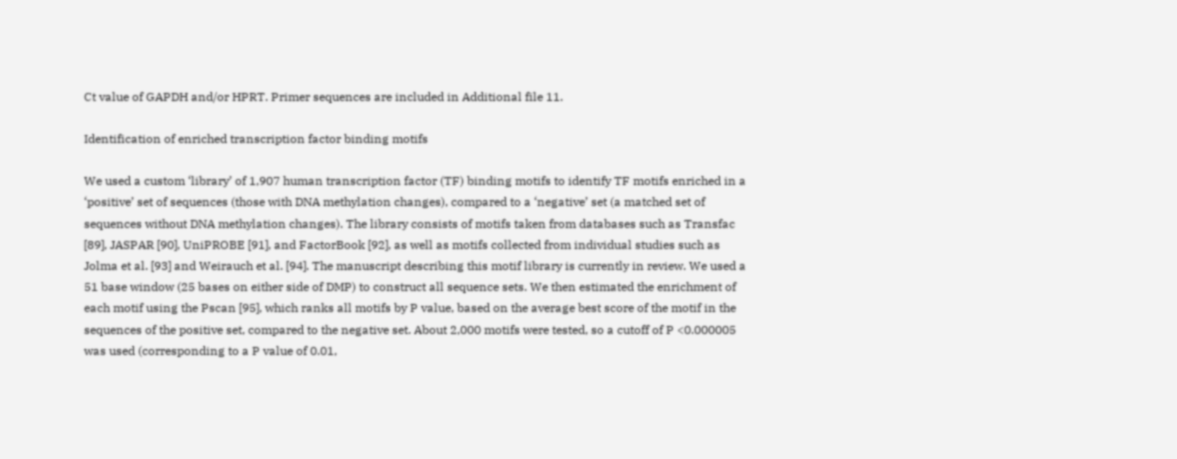Ct value of GAPDH and/or HPRT. Primer sequences are included in Additional file 11.

Identification of enriched transcription factor binding motifs

We used a custom ‘library’ of 1,907 human transcription factor (TF) binding motifs to identify TF motifs enriched in a ‘positive’ set of sequences (those with DNA methylation changes), compared to a ‘negative’ set (a matched set of sequences without DNA methylation changes). The library consists of motifs taken from databases such as Transfac [89], JASPAR [90], UniPROBE [91], and FactorBook [92], as well as motifs collected from individual studies such as Jolma et al. [93] and Weirauch et al. [94]. The manuscript describing this motif library is currently in review. We used a 51 base window (25 bases on either side of DMP) to construct all sequence sets. We then estimated the enrichment of each motif using the Pscan [95], which ranks all motifs by P value, based on the average best score of the motif in the sequences of the positive set, compared to the negative set. About 2,000 motifs were tested, so a cutoff of P <0.000005 was used (corresponding to a P value of 0.01,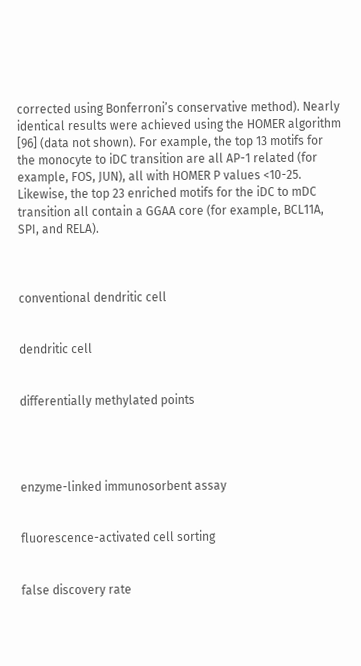corrected using Bonferroni’s conservative method). Nearly identical results were achieved using the HOMER algorithm [96] (data not shown). For example, the top 13 motifs for the monocyte to iDC transition are all AP-1 related (for example, FOS, JUN), all with HOMER P values <10-25. Likewise, the top 23 enriched motifs for the iDC to mDC transition all contain a GGAA core (for example, BCL11A, SPI, and RELA).



conventional dendritic cell


dendritic cell


differentially methylated points




enzyme-linked immunosorbent assay


fluorescence-activated cell sorting


false discovery rate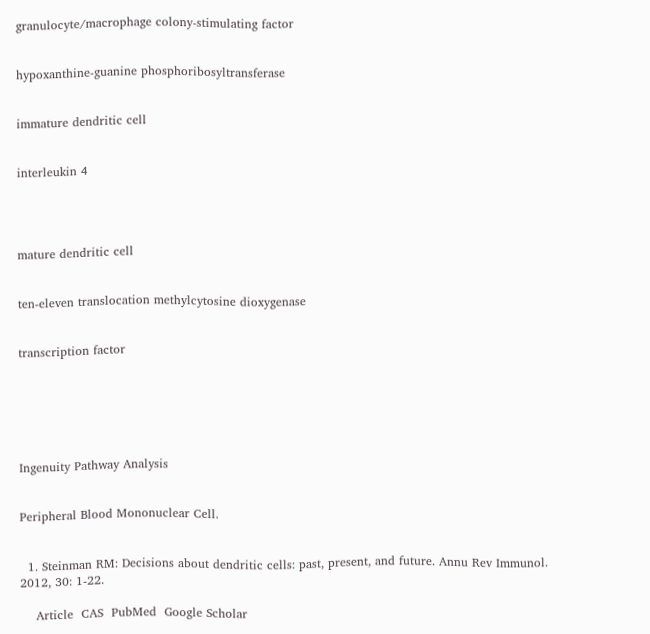granulocyte/macrophage colony-stimulating factor


hypoxanthine-guanine phosphoribosyltransferase


immature dendritic cell


interleukin 4




mature dendritic cell


ten-eleven translocation methylcytosine dioxygenase


transcription factor






Ingenuity Pathway Analysis


Peripheral Blood Mononuclear Cell.


  1. Steinman RM: Decisions about dendritic cells: past, present, and future. Annu Rev Immunol. 2012, 30: 1-22.

    Article  CAS  PubMed  Google Scholar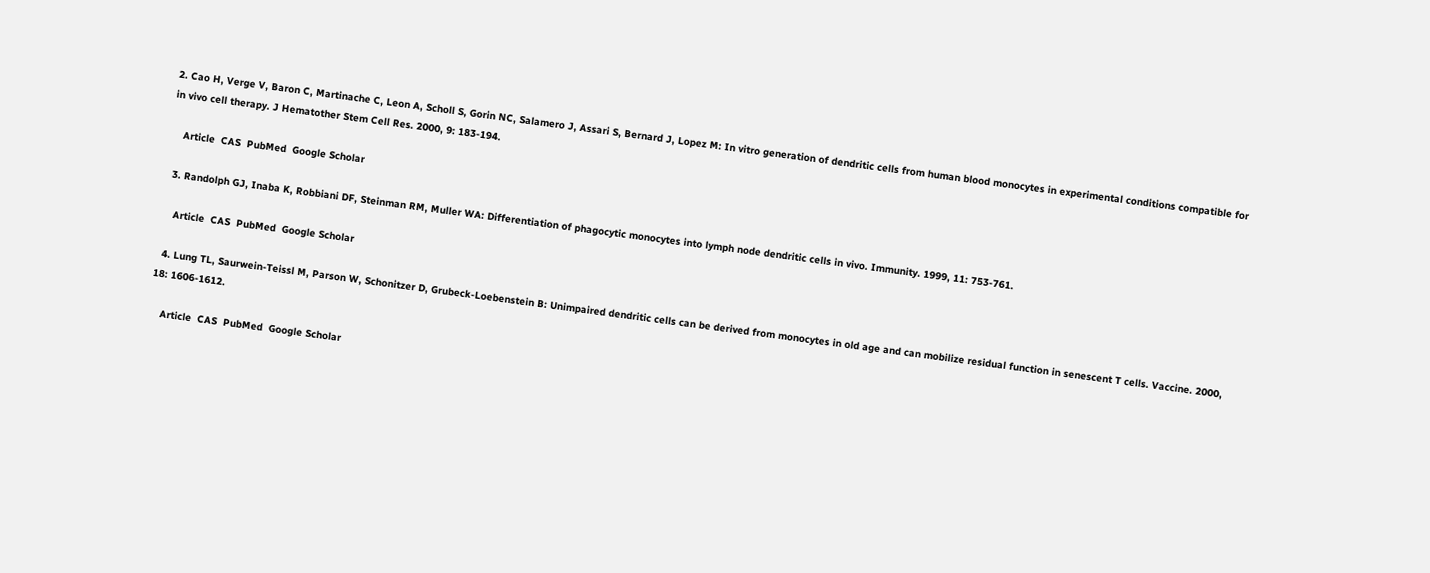2. Cao H, Verge V, Baron C, Martinache C, Leon A, Scholl S, Gorin NC, Salamero J, Assari S, Bernard J, Lopez M: In vitro generation of dendritic cells from human blood monocytes in experimental conditions compatible for in vivo cell therapy. J Hematother Stem Cell Res. 2000, 9: 183-194.

    Article  CAS  PubMed  Google Scholar

  3. Randolph GJ, Inaba K, Robbiani DF, Steinman RM, Muller WA: Differentiation of phagocytic monocytes into lymph node dendritic cells in vivo. Immunity. 1999, 11: 753-761.

    Article  CAS  PubMed  Google Scholar

  4. Lung TL, Saurwein-Teissl M, Parson W, Schonitzer D, Grubeck-Loebenstein B: Unimpaired dendritic cells can be derived from monocytes in old age and can mobilize residual function in senescent T cells. Vaccine. 2000, 18: 1606-1612.

    Article  CAS  PubMed  Google Scholar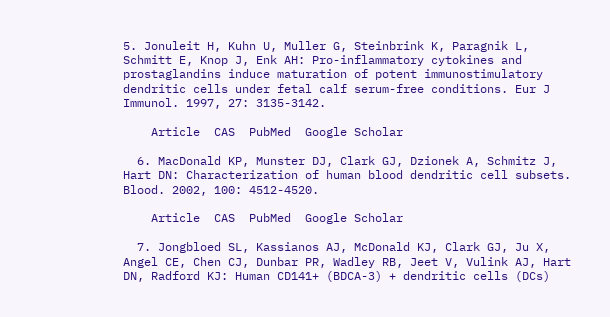5. Jonuleit H, Kuhn U, Muller G, Steinbrink K, Paragnik L, Schmitt E, Knop J, Enk AH: Pro-inflammatory cytokines and prostaglandins induce maturation of potent immunostimulatory dendritic cells under fetal calf serum-free conditions. Eur J Immunol. 1997, 27: 3135-3142.

    Article  CAS  PubMed  Google Scholar

  6. MacDonald KP, Munster DJ, Clark GJ, Dzionek A, Schmitz J, Hart DN: Characterization of human blood dendritic cell subsets. Blood. 2002, 100: 4512-4520.

    Article  CAS  PubMed  Google Scholar

  7. Jongbloed SL, Kassianos AJ, McDonald KJ, Clark GJ, Ju X, Angel CE, Chen CJ, Dunbar PR, Wadley RB, Jeet V, Vulink AJ, Hart DN, Radford KJ: Human CD141+ (BDCA-3) + dendritic cells (DCs)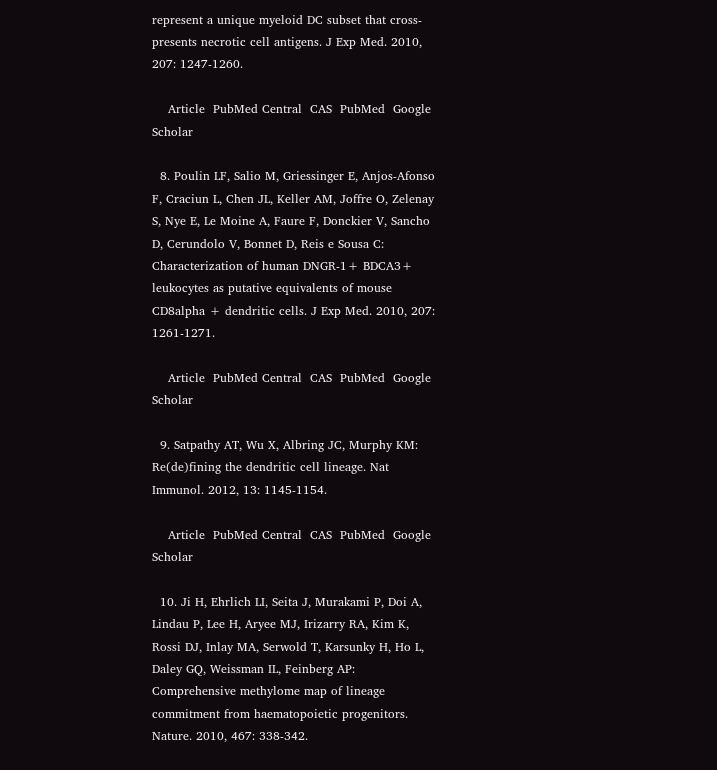represent a unique myeloid DC subset that cross-presents necrotic cell antigens. J Exp Med. 2010, 207: 1247-1260.

    Article  PubMed Central  CAS  PubMed  Google Scholar

  8. Poulin LF, Salio M, Griessinger E, Anjos-Afonso F, Craciun L, Chen JL, Keller AM, Joffre O, Zelenay S, Nye E, Le Moine A, Faure F, Donckier V, Sancho D, Cerundolo V, Bonnet D, Reis e Sousa C: Characterization of human DNGR-1+ BDCA3+ leukocytes as putative equivalents of mouse CD8alpha + dendritic cells. J Exp Med. 2010, 207: 1261-1271.

    Article  PubMed Central  CAS  PubMed  Google Scholar

  9. Satpathy AT, Wu X, Albring JC, Murphy KM: Re(de)fining the dendritic cell lineage. Nat Immunol. 2012, 13: 1145-1154.

    Article  PubMed Central  CAS  PubMed  Google Scholar

  10. Ji H, Ehrlich LI, Seita J, Murakami P, Doi A, Lindau P, Lee H, Aryee MJ, Irizarry RA, Kim K, Rossi DJ, Inlay MA, Serwold T, Karsunky H, Ho L, Daley GQ, Weissman IL, Feinberg AP: Comprehensive methylome map of lineage commitment from haematopoietic progenitors. Nature. 2010, 467: 338-342.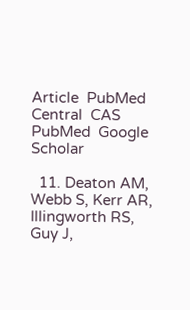Article  PubMed Central  CAS  PubMed  Google Scholar

  11. Deaton AM, Webb S, Kerr AR, Illingworth RS, Guy J,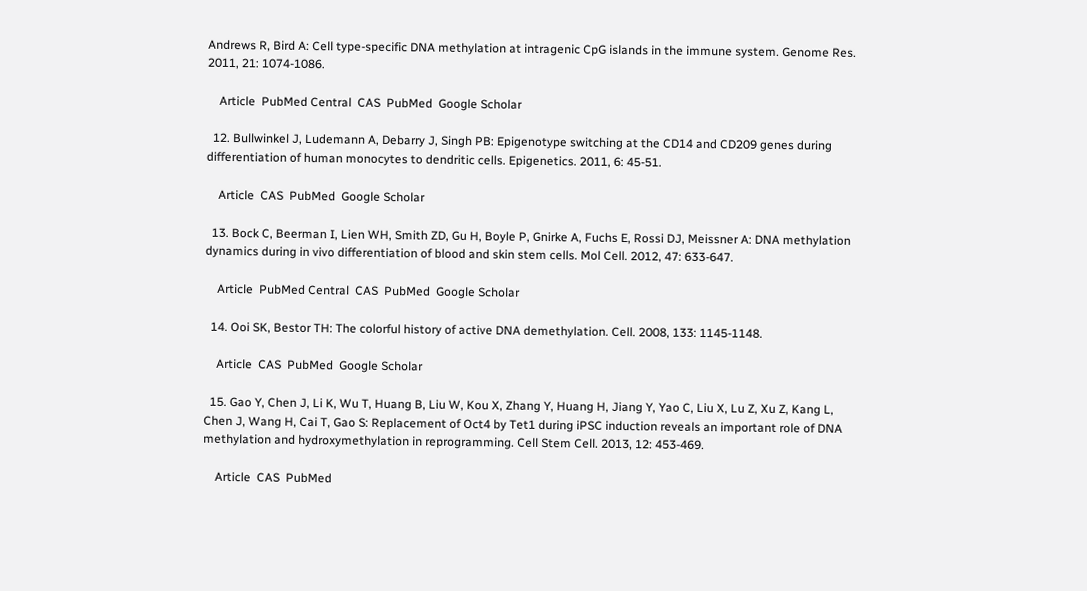Andrews R, Bird A: Cell type-specific DNA methylation at intragenic CpG islands in the immune system. Genome Res. 2011, 21: 1074-1086.

    Article  PubMed Central  CAS  PubMed  Google Scholar

  12. Bullwinkel J, Ludemann A, Debarry J, Singh PB: Epigenotype switching at the CD14 and CD209 genes during differentiation of human monocytes to dendritic cells. Epigenetics. 2011, 6: 45-51.

    Article  CAS  PubMed  Google Scholar

  13. Bock C, Beerman I, Lien WH, Smith ZD, Gu H, Boyle P, Gnirke A, Fuchs E, Rossi DJ, Meissner A: DNA methylation dynamics during in vivo differentiation of blood and skin stem cells. Mol Cell. 2012, 47: 633-647.

    Article  PubMed Central  CAS  PubMed  Google Scholar

  14. Ooi SK, Bestor TH: The colorful history of active DNA demethylation. Cell. 2008, 133: 1145-1148.

    Article  CAS  PubMed  Google Scholar

  15. Gao Y, Chen J, Li K, Wu T, Huang B, Liu W, Kou X, Zhang Y, Huang H, Jiang Y, Yao C, Liu X, Lu Z, Xu Z, Kang L, Chen J, Wang H, Cai T, Gao S: Replacement of Oct4 by Tet1 during iPSC induction reveals an important role of DNA methylation and hydroxymethylation in reprogramming. Cell Stem Cell. 2013, 12: 453-469.

    Article  CAS  PubMed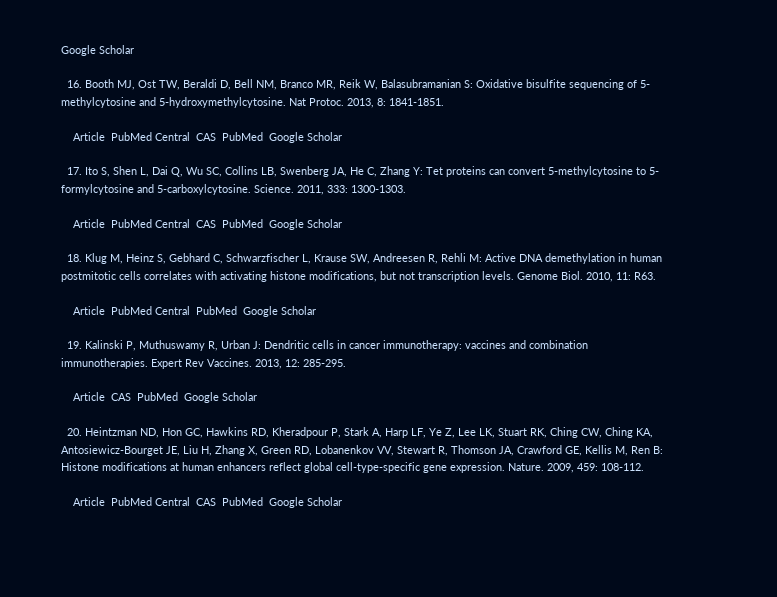Google Scholar

  16. Booth MJ, Ost TW, Beraldi D, Bell NM, Branco MR, Reik W, Balasubramanian S: Oxidative bisulfite sequencing of 5-methylcytosine and 5-hydroxymethylcytosine. Nat Protoc. 2013, 8: 1841-1851.

    Article  PubMed Central  CAS  PubMed  Google Scholar

  17. Ito S, Shen L, Dai Q, Wu SC, Collins LB, Swenberg JA, He C, Zhang Y: Tet proteins can convert 5-methylcytosine to 5-formylcytosine and 5-carboxylcytosine. Science. 2011, 333: 1300-1303.

    Article  PubMed Central  CAS  PubMed  Google Scholar

  18. Klug M, Heinz S, Gebhard C, Schwarzfischer L, Krause SW, Andreesen R, Rehli M: Active DNA demethylation in human postmitotic cells correlates with activating histone modifications, but not transcription levels. Genome Biol. 2010, 11: R63.

    Article  PubMed Central  PubMed  Google Scholar

  19. Kalinski P, Muthuswamy R, Urban J: Dendritic cells in cancer immunotherapy: vaccines and combination immunotherapies. Expert Rev Vaccines. 2013, 12: 285-295.

    Article  CAS  PubMed  Google Scholar

  20. Heintzman ND, Hon GC, Hawkins RD, Kheradpour P, Stark A, Harp LF, Ye Z, Lee LK, Stuart RK, Ching CW, Ching KA, Antosiewicz-Bourget JE, Liu H, Zhang X, Green RD, Lobanenkov VV, Stewart R, Thomson JA, Crawford GE, Kellis M, Ren B: Histone modifications at human enhancers reflect global cell-type-specific gene expression. Nature. 2009, 459: 108-112.

    Article  PubMed Central  CAS  PubMed  Google Scholar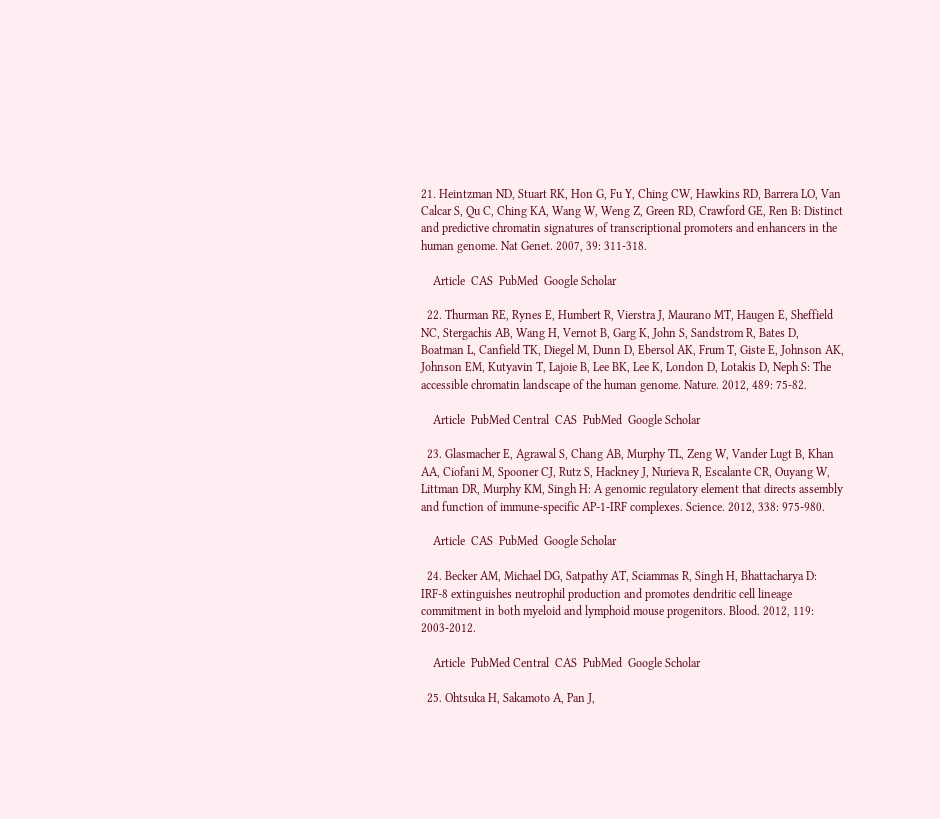21. Heintzman ND, Stuart RK, Hon G, Fu Y, Ching CW, Hawkins RD, Barrera LO, Van Calcar S, Qu C, Ching KA, Wang W, Weng Z, Green RD, Crawford GE, Ren B: Distinct and predictive chromatin signatures of transcriptional promoters and enhancers in the human genome. Nat Genet. 2007, 39: 311-318.

    Article  CAS  PubMed  Google Scholar

  22. Thurman RE, Rynes E, Humbert R, Vierstra J, Maurano MT, Haugen E, Sheffield NC, Stergachis AB, Wang H, Vernot B, Garg K, John S, Sandstrom R, Bates D, Boatman L, Canfield TK, Diegel M, Dunn D, Ebersol AK, Frum T, Giste E, Johnson AK, Johnson EM, Kutyavin T, Lajoie B, Lee BK, Lee K, London D, Lotakis D, Neph S: The accessible chromatin landscape of the human genome. Nature. 2012, 489: 75-82.

    Article  PubMed Central  CAS  PubMed  Google Scholar

  23. Glasmacher E, Agrawal S, Chang AB, Murphy TL, Zeng W, Vander Lugt B, Khan AA, Ciofani M, Spooner CJ, Rutz S, Hackney J, Nurieva R, Escalante CR, Ouyang W, Littman DR, Murphy KM, Singh H: A genomic regulatory element that directs assembly and function of immune-specific AP-1-IRF complexes. Science. 2012, 338: 975-980.

    Article  CAS  PubMed  Google Scholar

  24. Becker AM, Michael DG, Satpathy AT, Sciammas R, Singh H, Bhattacharya D: IRF-8 extinguishes neutrophil production and promotes dendritic cell lineage commitment in both myeloid and lymphoid mouse progenitors. Blood. 2012, 119: 2003-2012.

    Article  PubMed Central  CAS  PubMed  Google Scholar

  25. Ohtsuka H, Sakamoto A, Pan J,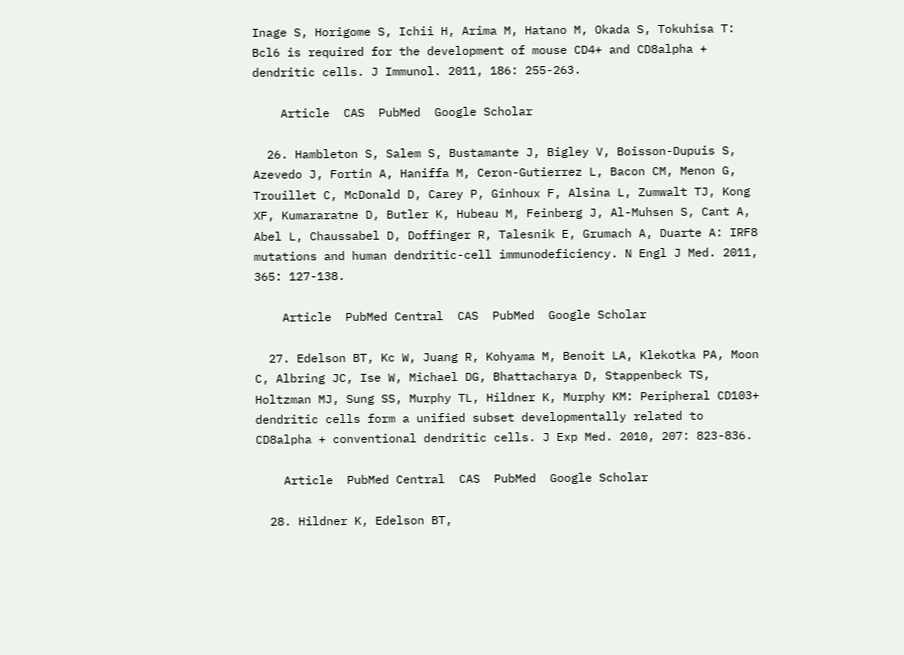Inage S, Horigome S, Ichii H, Arima M, Hatano M, Okada S, Tokuhisa T: Bcl6 is required for the development of mouse CD4+ and CD8alpha + dendritic cells. J Immunol. 2011, 186: 255-263.

    Article  CAS  PubMed  Google Scholar

  26. Hambleton S, Salem S, Bustamante J, Bigley V, Boisson-Dupuis S, Azevedo J, Fortin A, Haniffa M, Ceron-Gutierrez L, Bacon CM, Menon G, Trouillet C, McDonald D, Carey P, Ginhoux F, Alsina L, Zumwalt TJ, Kong XF, Kumararatne D, Butler K, Hubeau M, Feinberg J, Al-Muhsen S, Cant A, Abel L, Chaussabel D, Doffinger R, Talesnik E, Grumach A, Duarte A: IRF8 mutations and human dendritic-cell immunodeficiency. N Engl J Med. 2011, 365: 127-138.

    Article  PubMed Central  CAS  PubMed  Google Scholar

  27. Edelson BT, Kc W, Juang R, Kohyama M, Benoit LA, Klekotka PA, Moon C, Albring JC, Ise W, Michael DG, Bhattacharya D, Stappenbeck TS, Holtzman MJ, Sung SS, Murphy TL, Hildner K, Murphy KM: Peripheral CD103+ dendritic cells form a unified subset developmentally related to CD8alpha + conventional dendritic cells. J Exp Med. 2010, 207: 823-836.

    Article  PubMed Central  CAS  PubMed  Google Scholar

  28. Hildner K, Edelson BT,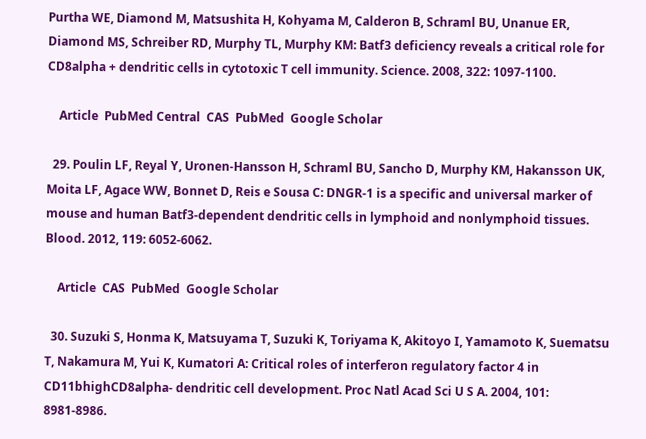Purtha WE, Diamond M, Matsushita H, Kohyama M, Calderon B, Schraml BU, Unanue ER, Diamond MS, Schreiber RD, Murphy TL, Murphy KM: Batf3 deficiency reveals a critical role for CD8alpha + dendritic cells in cytotoxic T cell immunity. Science. 2008, 322: 1097-1100.

    Article  PubMed Central  CAS  PubMed  Google Scholar

  29. Poulin LF, Reyal Y, Uronen-Hansson H, Schraml BU, Sancho D, Murphy KM, Hakansson UK, Moita LF, Agace WW, Bonnet D, Reis e Sousa C: DNGR-1 is a specific and universal marker of mouse and human Batf3-dependent dendritic cells in lymphoid and nonlymphoid tissues. Blood. 2012, 119: 6052-6062.

    Article  CAS  PubMed  Google Scholar

  30. Suzuki S, Honma K, Matsuyama T, Suzuki K, Toriyama K, Akitoyo I, Yamamoto K, Suematsu T, Nakamura M, Yui K, Kumatori A: Critical roles of interferon regulatory factor 4 in CD11bhighCD8alpha- dendritic cell development. Proc Natl Acad Sci U S A. 2004, 101: 8981-8986.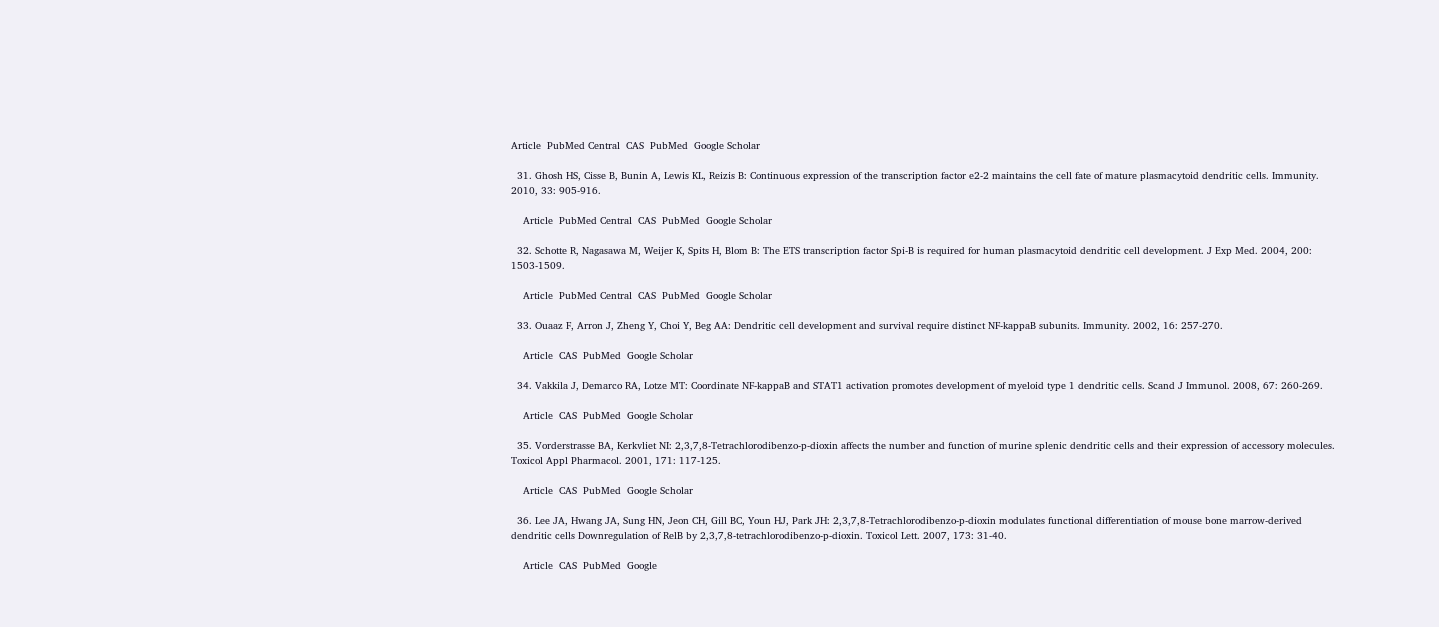Article  PubMed Central  CAS  PubMed  Google Scholar

  31. Ghosh HS, Cisse B, Bunin A, Lewis KL, Reizis B: Continuous expression of the transcription factor e2-2 maintains the cell fate of mature plasmacytoid dendritic cells. Immunity. 2010, 33: 905-916.

    Article  PubMed Central  CAS  PubMed  Google Scholar

  32. Schotte R, Nagasawa M, Weijer K, Spits H, Blom B: The ETS transcription factor Spi-B is required for human plasmacytoid dendritic cell development. J Exp Med. 2004, 200: 1503-1509.

    Article  PubMed Central  CAS  PubMed  Google Scholar

  33. Ouaaz F, Arron J, Zheng Y, Choi Y, Beg AA: Dendritic cell development and survival require distinct NF-kappaB subunits. Immunity. 2002, 16: 257-270.

    Article  CAS  PubMed  Google Scholar

  34. Vakkila J, Demarco RA, Lotze MT: Coordinate NF-kappaB and STAT1 activation promotes development of myeloid type 1 dendritic cells. Scand J Immunol. 2008, 67: 260-269.

    Article  CAS  PubMed  Google Scholar

  35. Vorderstrasse BA, Kerkvliet NI: 2,3,7,8-Tetrachlorodibenzo-p-dioxin affects the number and function of murine splenic dendritic cells and their expression of accessory molecules. Toxicol Appl Pharmacol. 2001, 171: 117-125.

    Article  CAS  PubMed  Google Scholar

  36. Lee JA, Hwang JA, Sung HN, Jeon CH, Gill BC, Youn HJ, Park JH: 2,3,7,8-Tetrachlorodibenzo-p-dioxin modulates functional differentiation of mouse bone marrow-derived dendritic cells Downregulation of RelB by 2,3,7,8-tetrachlorodibenzo-p-dioxin. Toxicol Lett. 2007, 173: 31-40.

    Article  CAS  PubMed  Google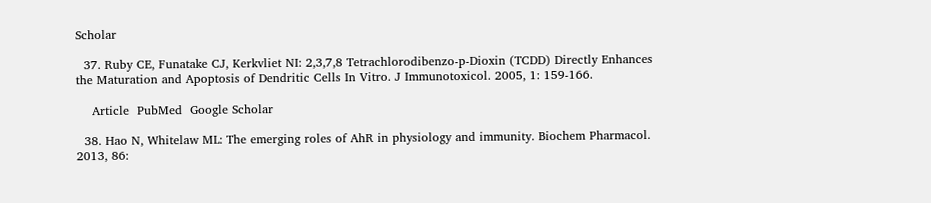Scholar

  37. Ruby CE, Funatake CJ, Kerkvliet NI: 2,3,7,8 Tetrachlorodibenzo-p-Dioxin (TCDD) Directly Enhances the Maturation and Apoptosis of Dendritic Cells In Vitro. J Immunotoxicol. 2005, 1: 159-166.

    Article  PubMed  Google Scholar

  38. Hao N, Whitelaw ML: The emerging roles of AhR in physiology and immunity. Biochem Pharmacol. 2013, 86: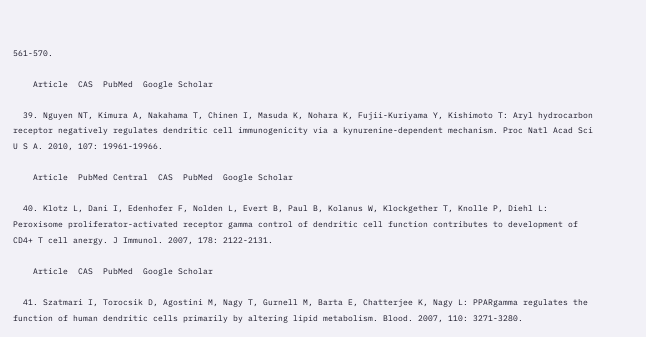561-570.

    Article  CAS  PubMed  Google Scholar

  39. Nguyen NT, Kimura A, Nakahama T, Chinen I, Masuda K, Nohara K, Fujii-Kuriyama Y, Kishimoto T: Aryl hydrocarbon receptor negatively regulates dendritic cell immunogenicity via a kynurenine-dependent mechanism. Proc Natl Acad Sci U S A. 2010, 107: 19961-19966.

    Article  PubMed Central  CAS  PubMed  Google Scholar

  40. Klotz L, Dani I, Edenhofer F, Nolden L, Evert B, Paul B, Kolanus W, Klockgether T, Knolle P, Diehl L: Peroxisome proliferator-activated receptor gamma control of dendritic cell function contributes to development of CD4+ T cell anergy. J Immunol. 2007, 178: 2122-2131.

    Article  CAS  PubMed  Google Scholar

  41. Szatmari I, Torocsik D, Agostini M, Nagy T, Gurnell M, Barta E, Chatterjee K, Nagy L: PPARgamma regulates the function of human dendritic cells primarily by altering lipid metabolism. Blood. 2007, 110: 3271-3280.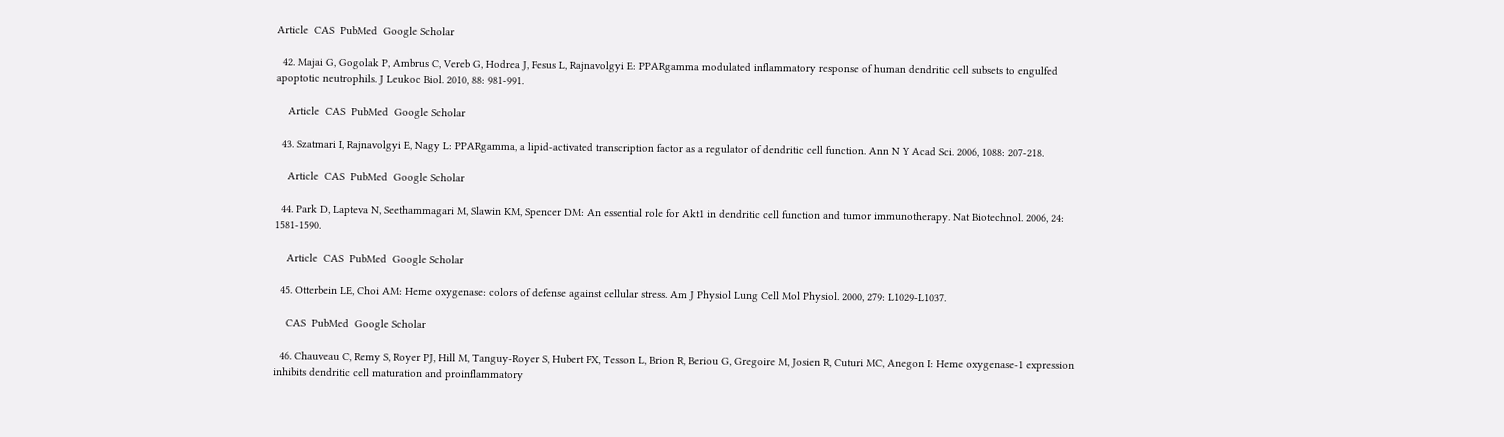Article  CAS  PubMed  Google Scholar

  42. Majai G, Gogolak P, Ambrus C, Vereb G, Hodrea J, Fesus L, Rajnavolgyi E: PPARgamma modulated inflammatory response of human dendritic cell subsets to engulfed apoptotic neutrophils. J Leukoc Biol. 2010, 88: 981-991.

    Article  CAS  PubMed  Google Scholar

  43. Szatmari I, Rajnavolgyi E, Nagy L: PPARgamma, a lipid-activated transcription factor as a regulator of dendritic cell function. Ann N Y Acad Sci. 2006, 1088: 207-218.

    Article  CAS  PubMed  Google Scholar

  44. Park D, Lapteva N, Seethammagari M, Slawin KM, Spencer DM: An essential role for Akt1 in dendritic cell function and tumor immunotherapy. Nat Biotechnol. 2006, 24: 1581-1590.

    Article  CAS  PubMed  Google Scholar

  45. Otterbein LE, Choi AM: Heme oxygenase: colors of defense against cellular stress. Am J Physiol Lung Cell Mol Physiol. 2000, 279: L1029-L1037.

    CAS  PubMed  Google Scholar

  46. Chauveau C, Remy S, Royer PJ, Hill M, Tanguy-Royer S, Hubert FX, Tesson L, Brion R, Beriou G, Gregoire M, Josien R, Cuturi MC, Anegon I: Heme oxygenase-1 expression inhibits dendritic cell maturation and proinflammatory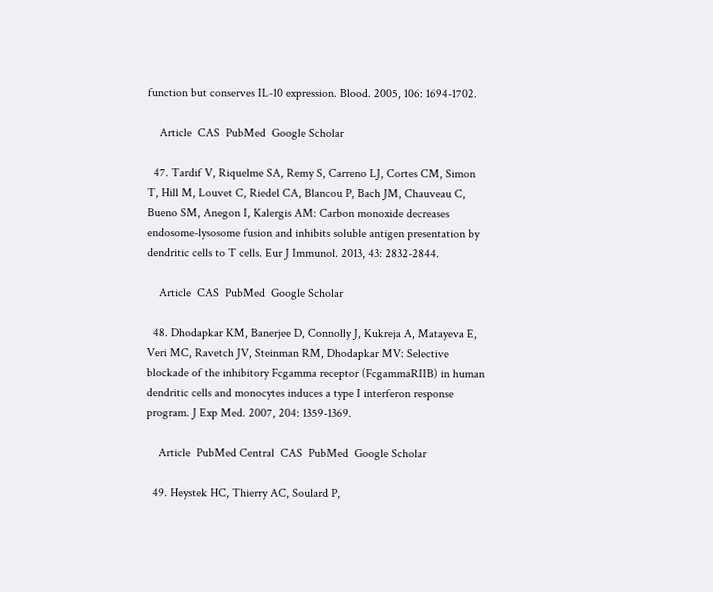function but conserves IL-10 expression. Blood. 2005, 106: 1694-1702.

    Article  CAS  PubMed  Google Scholar

  47. Tardif V, Riquelme SA, Remy S, Carreno LJ, Cortes CM, Simon T, Hill M, Louvet C, Riedel CA, Blancou P, Bach JM, Chauveau C, Bueno SM, Anegon I, Kalergis AM: Carbon monoxide decreases endosome-lysosome fusion and inhibits soluble antigen presentation by dendritic cells to T cells. Eur J Immunol. 2013, 43: 2832-2844.

    Article  CAS  PubMed  Google Scholar

  48. Dhodapkar KM, Banerjee D, Connolly J, Kukreja A, Matayeva E, Veri MC, Ravetch JV, Steinman RM, Dhodapkar MV: Selective blockade of the inhibitory Fcgamma receptor (FcgammaRIIB) in human dendritic cells and monocytes induces a type I interferon response program. J Exp Med. 2007, 204: 1359-1369.

    Article  PubMed Central  CAS  PubMed  Google Scholar

  49. Heystek HC, Thierry AC, Soulard P,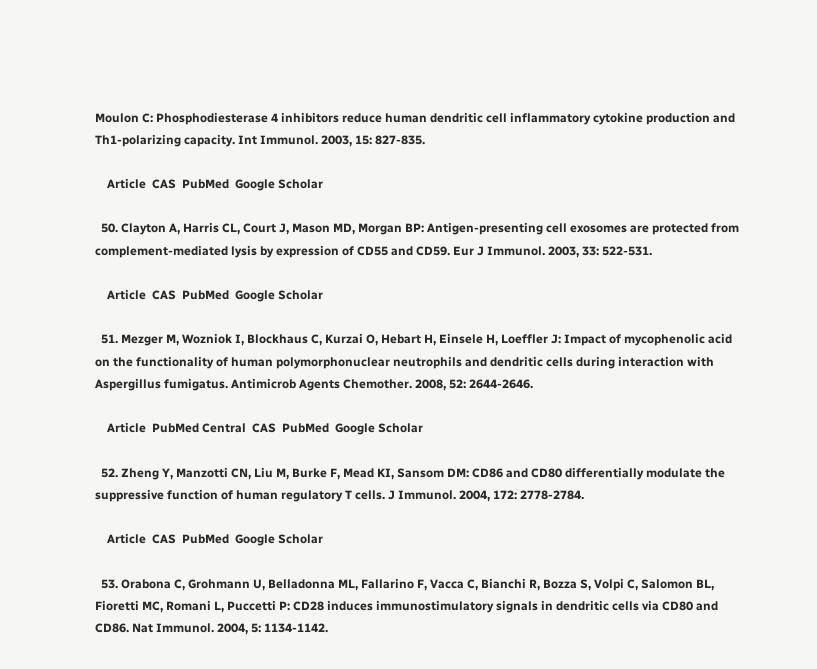Moulon C: Phosphodiesterase 4 inhibitors reduce human dendritic cell inflammatory cytokine production and Th1-polarizing capacity. Int Immunol. 2003, 15: 827-835.

    Article  CAS  PubMed  Google Scholar

  50. Clayton A, Harris CL, Court J, Mason MD, Morgan BP: Antigen-presenting cell exosomes are protected from complement-mediated lysis by expression of CD55 and CD59. Eur J Immunol. 2003, 33: 522-531.

    Article  CAS  PubMed  Google Scholar

  51. Mezger M, Wozniok I, Blockhaus C, Kurzai O, Hebart H, Einsele H, Loeffler J: Impact of mycophenolic acid on the functionality of human polymorphonuclear neutrophils and dendritic cells during interaction with Aspergillus fumigatus. Antimicrob Agents Chemother. 2008, 52: 2644-2646.

    Article  PubMed Central  CAS  PubMed  Google Scholar

  52. Zheng Y, Manzotti CN, Liu M, Burke F, Mead KI, Sansom DM: CD86 and CD80 differentially modulate the suppressive function of human regulatory T cells. J Immunol. 2004, 172: 2778-2784.

    Article  CAS  PubMed  Google Scholar

  53. Orabona C, Grohmann U, Belladonna ML, Fallarino F, Vacca C, Bianchi R, Bozza S, Volpi C, Salomon BL, Fioretti MC, Romani L, Puccetti P: CD28 induces immunostimulatory signals in dendritic cells via CD80 and CD86. Nat Immunol. 2004, 5: 1134-1142.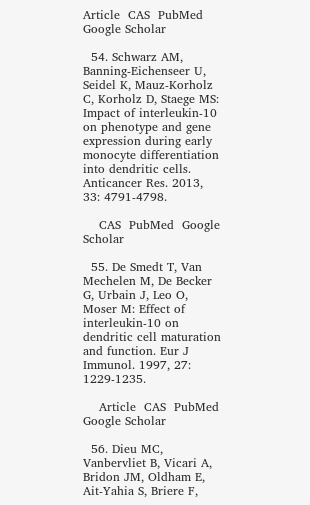Article  CAS  PubMed  Google Scholar

  54. Schwarz AM, Banning-Eichenseer U, Seidel K, Mauz-Korholz C, Korholz D, Staege MS: Impact of interleukin-10 on phenotype and gene expression during early monocyte differentiation into dendritic cells. Anticancer Res. 2013, 33: 4791-4798.

    CAS  PubMed  Google Scholar

  55. De Smedt T, Van Mechelen M, De Becker G, Urbain J, Leo O, Moser M: Effect of interleukin-10 on dendritic cell maturation and function. Eur J Immunol. 1997, 27: 1229-1235.

    Article  CAS  PubMed  Google Scholar

  56. Dieu MC, Vanbervliet B, Vicari A, Bridon JM, Oldham E, Ait-Yahia S, Briere F,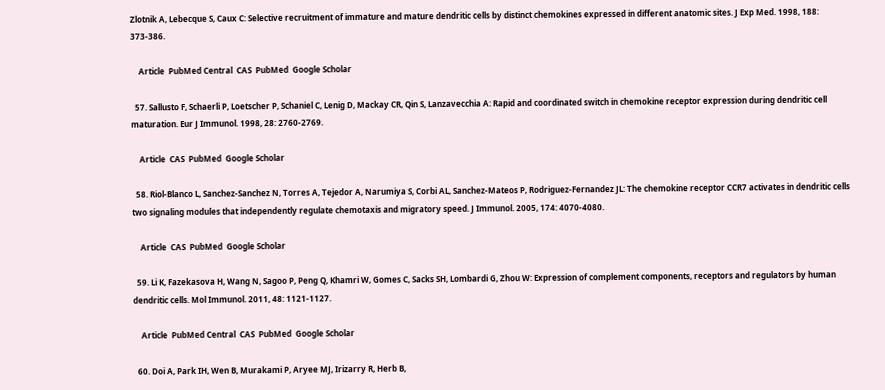Zlotnik A, Lebecque S, Caux C: Selective recruitment of immature and mature dendritic cells by distinct chemokines expressed in different anatomic sites. J Exp Med. 1998, 188: 373-386.

    Article  PubMed Central  CAS  PubMed  Google Scholar

  57. Sallusto F, Schaerli P, Loetscher P, Schaniel C, Lenig D, Mackay CR, Qin S, Lanzavecchia A: Rapid and coordinated switch in chemokine receptor expression during dendritic cell maturation. Eur J Immunol. 1998, 28: 2760-2769.

    Article  CAS  PubMed  Google Scholar

  58. Riol-Blanco L, Sanchez-Sanchez N, Torres A, Tejedor A, Narumiya S, Corbi AL, Sanchez-Mateos P, Rodriguez-Fernandez JL: The chemokine receptor CCR7 activates in dendritic cells two signaling modules that independently regulate chemotaxis and migratory speed. J Immunol. 2005, 174: 4070-4080.

    Article  CAS  PubMed  Google Scholar

  59. Li K, Fazekasova H, Wang N, Sagoo P, Peng Q, Khamri W, Gomes C, Sacks SH, Lombardi G, Zhou W: Expression of complement components, receptors and regulators by human dendritic cells. Mol Immunol. 2011, 48: 1121-1127.

    Article  PubMed Central  CAS  PubMed  Google Scholar

  60. Doi A, Park IH, Wen B, Murakami P, Aryee MJ, Irizarry R, Herb B,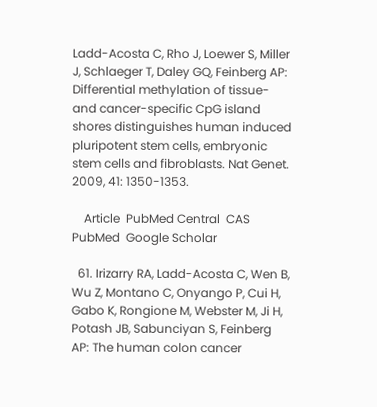Ladd-Acosta C, Rho J, Loewer S, Miller J, Schlaeger T, Daley GQ, Feinberg AP: Differential methylation of tissue- and cancer-specific CpG island shores distinguishes human induced pluripotent stem cells, embryonic stem cells and fibroblasts. Nat Genet. 2009, 41: 1350-1353.

    Article  PubMed Central  CAS  PubMed  Google Scholar

  61. Irizarry RA, Ladd-Acosta C, Wen B, Wu Z, Montano C, Onyango P, Cui H, Gabo K, Rongione M, Webster M, Ji H, Potash JB, Sabunciyan S, Feinberg AP: The human colon cancer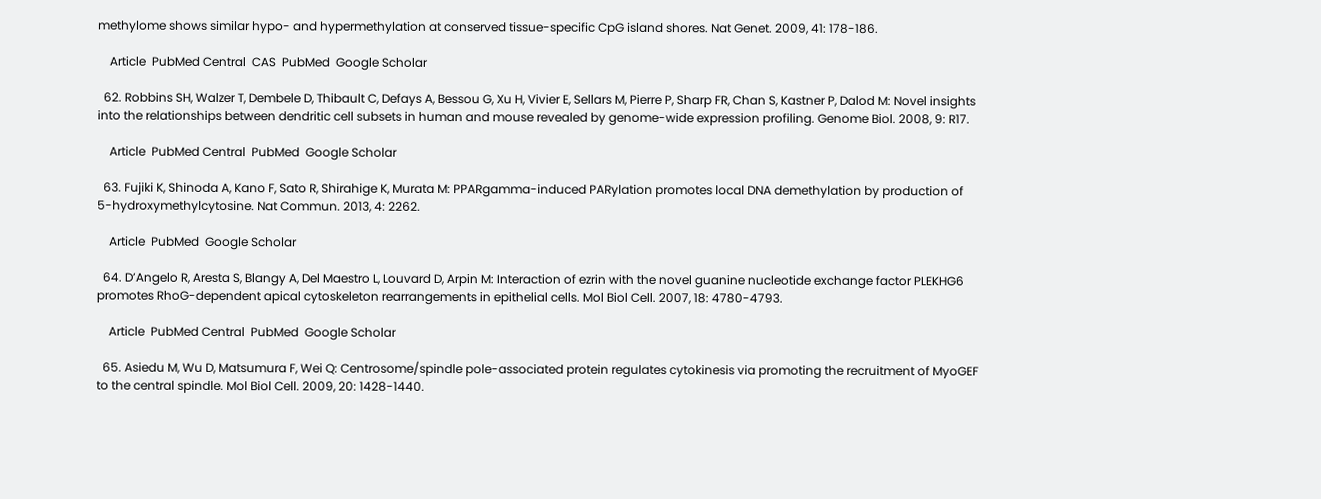methylome shows similar hypo- and hypermethylation at conserved tissue-specific CpG island shores. Nat Genet. 2009, 41: 178-186.

    Article  PubMed Central  CAS  PubMed  Google Scholar

  62. Robbins SH, Walzer T, Dembele D, Thibault C, Defays A, Bessou G, Xu H, Vivier E, Sellars M, Pierre P, Sharp FR, Chan S, Kastner P, Dalod M: Novel insights into the relationships between dendritic cell subsets in human and mouse revealed by genome-wide expression profiling. Genome Biol. 2008, 9: R17.

    Article  PubMed Central  PubMed  Google Scholar

  63. Fujiki K, Shinoda A, Kano F, Sato R, Shirahige K, Murata M: PPARgamma-induced PARylation promotes local DNA demethylation by production of 5-hydroxymethylcytosine. Nat Commun. 2013, 4: 2262.

    Article  PubMed  Google Scholar

  64. D’Angelo R, Aresta S, Blangy A, Del Maestro L, Louvard D, Arpin M: Interaction of ezrin with the novel guanine nucleotide exchange factor PLEKHG6 promotes RhoG-dependent apical cytoskeleton rearrangements in epithelial cells. Mol Biol Cell. 2007, 18: 4780-4793.

    Article  PubMed Central  PubMed  Google Scholar

  65. Asiedu M, Wu D, Matsumura F, Wei Q: Centrosome/spindle pole-associated protein regulates cytokinesis via promoting the recruitment of MyoGEF to the central spindle. Mol Biol Cell. 2009, 20: 1428-1440.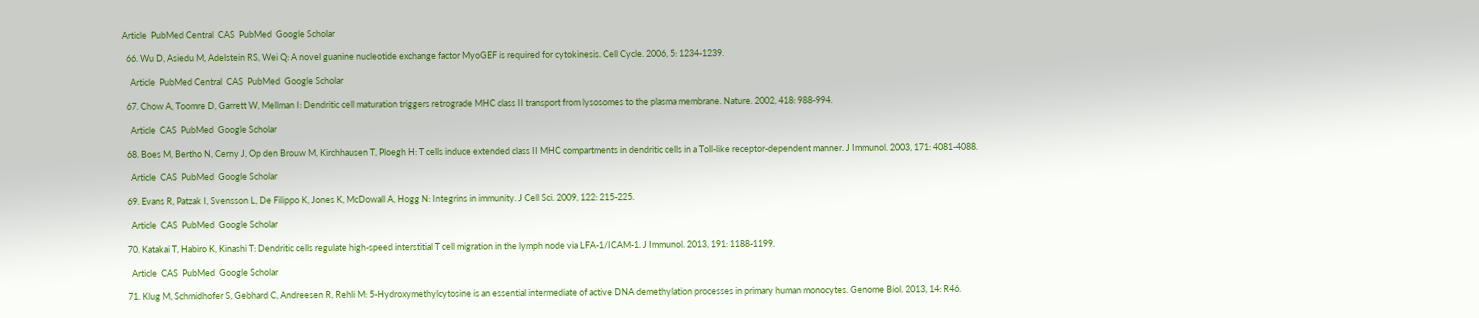Article  PubMed Central  CAS  PubMed  Google Scholar

  66. Wu D, Asiedu M, Adelstein RS, Wei Q: A novel guanine nucleotide exchange factor MyoGEF is required for cytokinesis. Cell Cycle. 2006, 5: 1234-1239.

    Article  PubMed Central  CAS  PubMed  Google Scholar

  67. Chow A, Toomre D, Garrett W, Mellman I: Dendritic cell maturation triggers retrograde MHC class II transport from lysosomes to the plasma membrane. Nature. 2002, 418: 988-994.

    Article  CAS  PubMed  Google Scholar

  68. Boes M, Bertho N, Cerny J, Op den Brouw M, Kirchhausen T, Ploegh H: T cells induce extended class II MHC compartments in dendritic cells in a Toll-like receptor-dependent manner. J Immunol. 2003, 171: 4081-4088.

    Article  CAS  PubMed  Google Scholar

  69. Evans R, Patzak I, Svensson L, De Filippo K, Jones K, McDowall A, Hogg N: Integrins in immunity. J Cell Sci. 2009, 122: 215-225.

    Article  CAS  PubMed  Google Scholar

  70. Katakai T, Habiro K, Kinashi T: Dendritic cells regulate high-speed interstitial T cell migration in the lymph node via LFA-1/ICAM-1. J Immunol. 2013, 191: 1188-1199.

    Article  CAS  PubMed  Google Scholar

  71. Klug M, Schmidhofer S, Gebhard C, Andreesen R, Rehli M: 5-Hydroxymethylcytosine is an essential intermediate of active DNA demethylation processes in primary human monocytes. Genome Biol. 2013, 14: R46.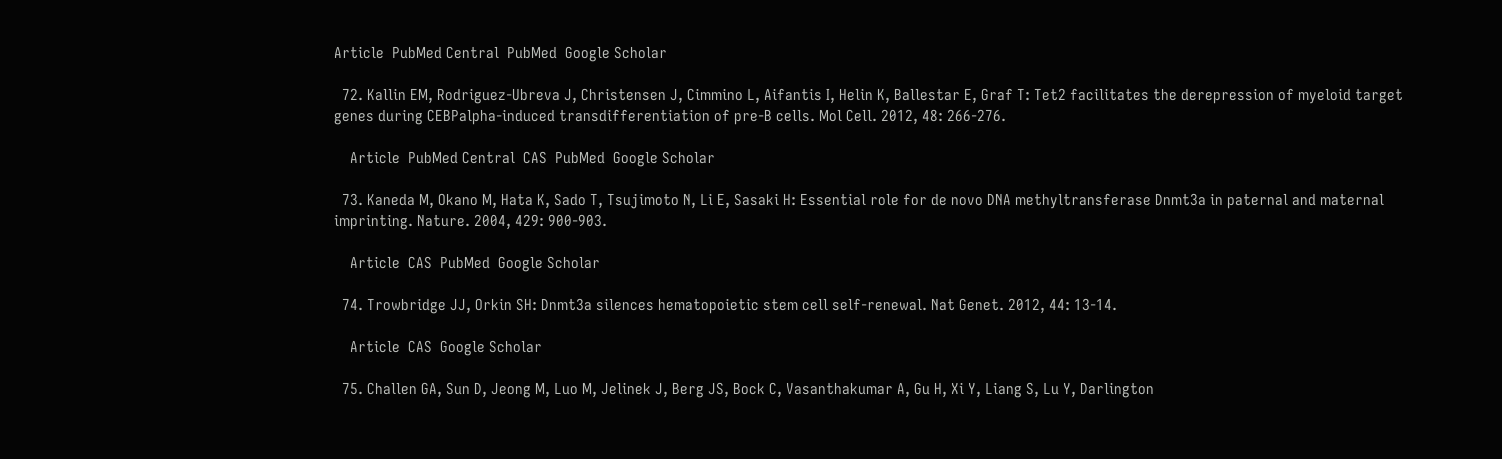Article  PubMed Central  PubMed  Google Scholar

  72. Kallin EM, Rodriguez-Ubreva J, Christensen J, Cimmino L, Aifantis I, Helin K, Ballestar E, Graf T: Tet2 facilitates the derepression of myeloid target genes during CEBPalpha-induced transdifferentiation of pre-B cells. Mol Cell. 2012, 48: 266-276.

    Article  PubMed Central  CAS  PubMed  Google Scholar

  73. Kaneda M, Okano M, Hata K, Sado T, Tsujimoto N, Li E, Sasaki H: Essential role for de novo DNA methyltransferase Dnmt3a in paternal and maternal imprinting. Nature. 2004, 429: 900-903.

    Article  CAS  PubMed  Google Scholar

  74. Trowbridge JJ, Orkin SH: Dnmt3a silences hematopoietic stem cell self-renewal. Nat Genet. 2012, 44: 13-14.

    Article  CAS  Google Scholar

  75. Challen GA, Sun D, Jeong M, Luo M, Jelinek J, Berg JS, Bock C, Vasanthakumar A, Gu H, Xi Y, Liang S, Lu Y, Darlington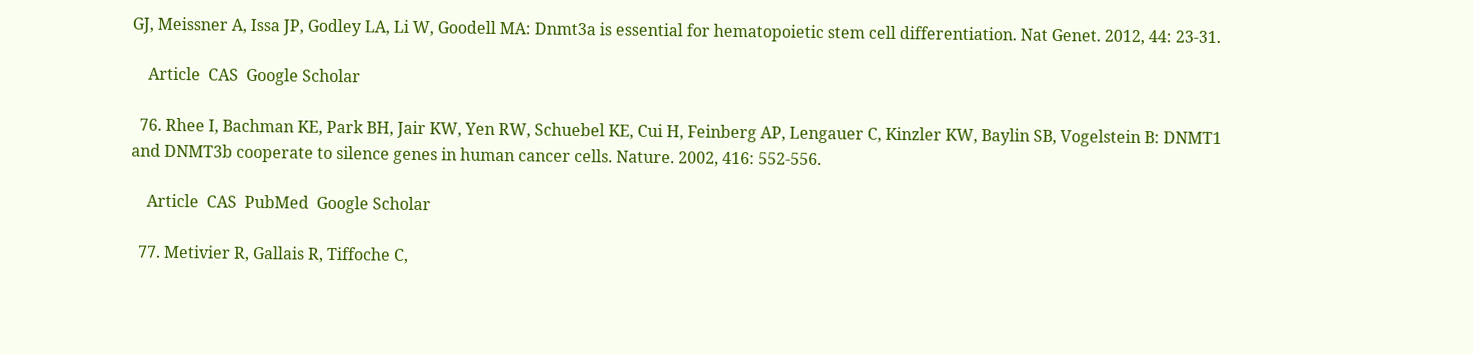GJ, Meissner A, Issa JP, Godley LA, Li W, Goodell MA: Dnmt3a is essential for hematopoietic stem cell differentiation. Nat Genet. 2012, 44: 23-31.

    Article  CAS  Google Scholar

  76. Rhee I, Bachman KE, Park BH, Jair KW, Yen RW, Schuebel KE, Cui H, Feinberg AP, Lengauer C, Kinzler KW, Baylin SB, Vogelstein B: DNMT1 and DNMT3b cooperate to silence genes in human cancer cells. Nature. 2002, 416: 552-556.

    Article  CAS  PubMed  Google Scholar

  77. Metivier R, Gallais R, Tiffoche C,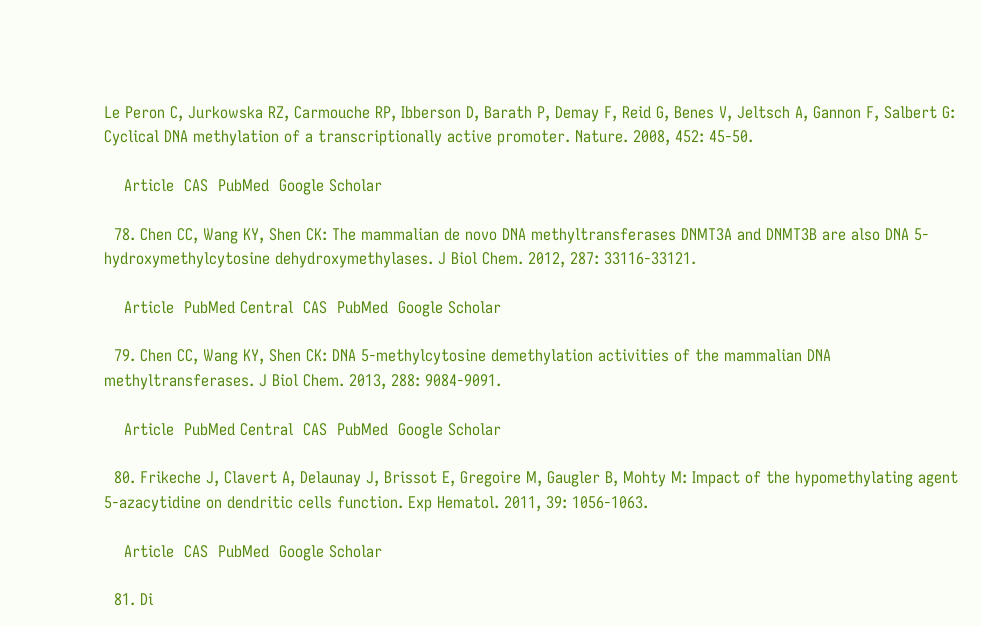Le Peron C, Jurkowska RZ, Carmouche RP, Ibberson D, Barath P, Demay F, Reid G, Benes V, Jeltsch A, Gannon F, Salbert G: Cyclical DNA methylation of a transcriptionally active promoter. Nature. 2008, 452: 45-50.

    Article  CAS  PubMed  Google Scholar

  78. Chen CC, Wang KY, Shen CK: The mammalian de novo DNA methyltransferases DNMT3A and DNMT3B are also DNA 5-hydroxymethylcytosine dehydroxymethylases. J Biol Chem. 2012, 287: 33116-33121.

    Article  PubMed Central  CAS  PubMed  Google Scholar

  79. Chen CC, Wang KY, Shen CK: DNA 5-methylcytosine demethylation activities of the mammalian DNA methyltransferases. J Biol Chem. 2013, 288: 9084-9091.

    Article  PubMed Central  CAS  PubMed  Google Scholar

  80. Frikeche J, Clavert A, Delaunay J, Brissot E, Gregoire M, Gaugler B, Mohty M: Impact of the hypomethylating agent 5-azacytidine on dendritic cells function. Exp Hematol. 2011, 39: 1056-1063.

    Article  CAS  PubMed  Google Scholar

  81. Di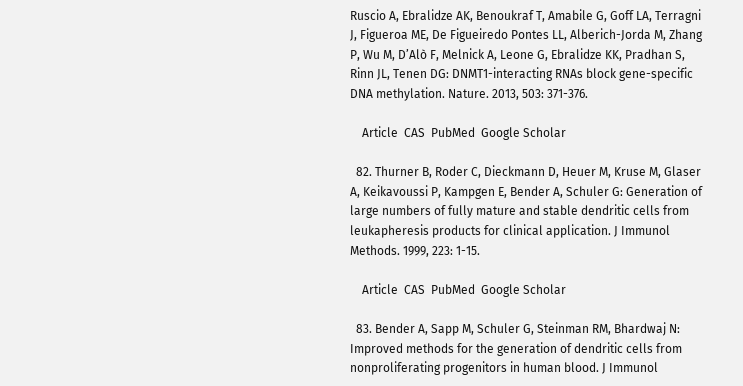Ruscio A, Ebralidze AK, Benoukraf T, Amabile G, Goff LA, Terragni J, Figueroa ME, De Figueiredo Pontes LL, Alberich-Jorda M, Zhang P, Wu M, D’Alò F, Melnick A, Leone G, Ebralidze KK, Pradhan S, Rinn JL, Tenen DG: DNMT1-interacting RNAs block gene-specific DNA methylation. Nature. 2013, 503: 371-376.

    Article  CAS  PubMed  Google Scholar

  82. Thurner B, Roder C, Dieckmann D, Heuer M, Kruse M, Glaser A, Keikavoussi P, Kampgen E, Bender A, Schuler G: Generation of large numbers of fully mature and stable dendritic cells from leukapheresis products for clinical application. J Immunol Methods. 1999, 223: 1-15.

    Article  CAS  PubMed  Google Scholar

  83. Bender A, Sapp M, Schuler G, Steinman RM, Bhardwaj N: Improved methods for the generation of dendritic cells from nonproliferating progenitors in human blood. J Immunol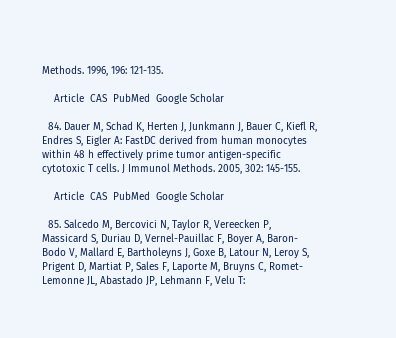Methods. 1996, 196: 121-135.

    Article  CAS  PubMed  Google Scholar

  84. Dauer M, Schad K, Herten J, Junkmann J, Bauer C, Kiefl R, Endres S, Eigler A: FastDC derived from human monocytes within 48 h effectively prime tumor antigen-specific cytotoxic T cells. J Immunol Methods. 2005, 302: 145-155.

    Article  CAS  PubMed  Google Scholar

  85. Salcedo M, Bercovici N, Taylor R, Vereecken P, Massicard S, Duriau D, Vernel-Pauillac F, Boyer A, Baron-Bodo V, Mallard E, Bartholeyns J, Goxe B, Latour N, Leroy S, Prigent D, Martiat P, Sales F, Laporte M, Bruyns C, Romet-Lemonne JL, Abastado JP, Lehmann F, Velu T: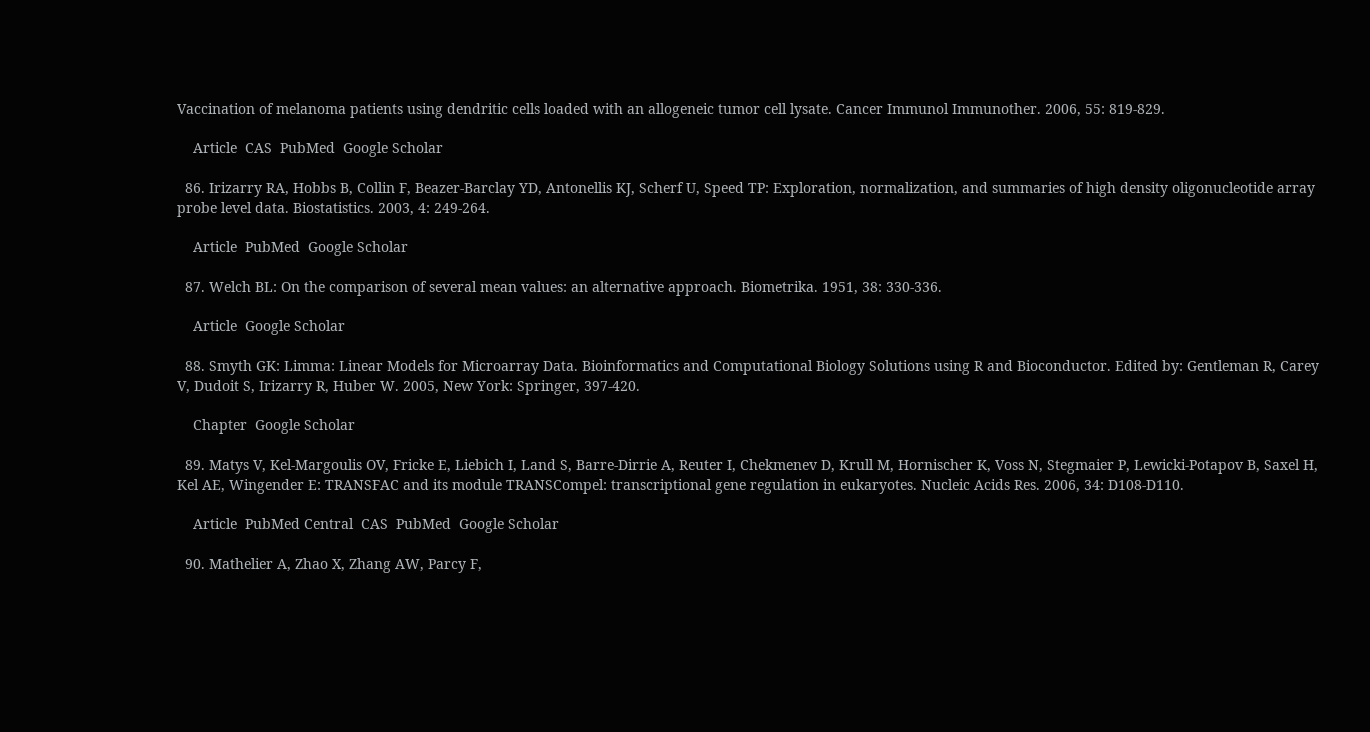Vaccination of melanoma patients using dendritic cells loaded with an allogeneic tumor cell lysate. Cancer Immunol Immunother. 2006, 55: 819-829.

    Article  CAS  PubMed  Google Scholar

  86. Irizarry RA, Hobbs B, Collin F, Beazer-Barclay YD, Antonellis KJ, Scherf U, Speed TP: Exploration, normalization, and summaries of high density oligonucleotide array probe level data. Biostatistics. 2003, 4: 249-264.

    Article  PubMed  Google Scholar

  87. Welch BL: On the comparison of several mean values: an alternative approach. Biometrika. 1951, 38: 330-336.

    Article  Google Scholar

  88. Smyth GK: Limma: Linear Models for Microarray Data. Bioinformatics and Computational Biology Solutions using R and Bioconductor. Edited by: Gentleman R, Carey V, Dudoit S, Irizarry R, Huber W. 2005, New York: Springer, 397-420.

    Chapter  Google Scholar

  89. Matys V, Kel-Margoulis OV, Fricke E, Liebich I, Land S, Barre-Dirrie A, Reuter I, Chekmenev D, Krull M, Hornischer K, Voss N, Stegmaier P, Lewicki-Potapov B, Saxel H, Kel AE, Wingender E: TRANSFAC and its module TRANSCompel: transcriptional gene regulation in eukaryotes. Nucleic Acids Res. 2006, 34: D108-D110.

    Article  PubMed Central  CAS  PubMed  Google Scholar

  90. Mathelier A, Zhao X, Zhang AW, Parcy F,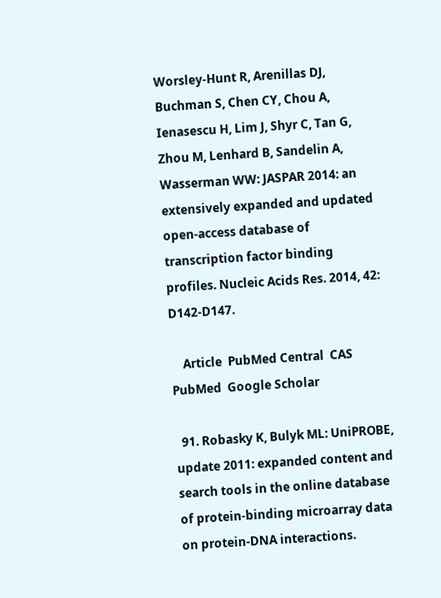Worsley-Hunt R, Arenillas DJ, Buchman S, Chen CY, Chou A, Ienasescu H, Lim J, Shyr C, Tan G, Zhou M, Lenhard B, Sandelin A, Wasserman WW: JASPAR 2014: an extensively expanded and updated open-access database of transcription factor binding profiles. Nucleic Acids Res. 2014, 42: D142-D147.

    Article  PubMed Central  CAS  PubMed  Google Scholar

  91. Robasky K, Bulyk ML: UniPROBE, update 2011: expanded content and search tools in the online database of protein-binding microarray data on protein-DNA interactions.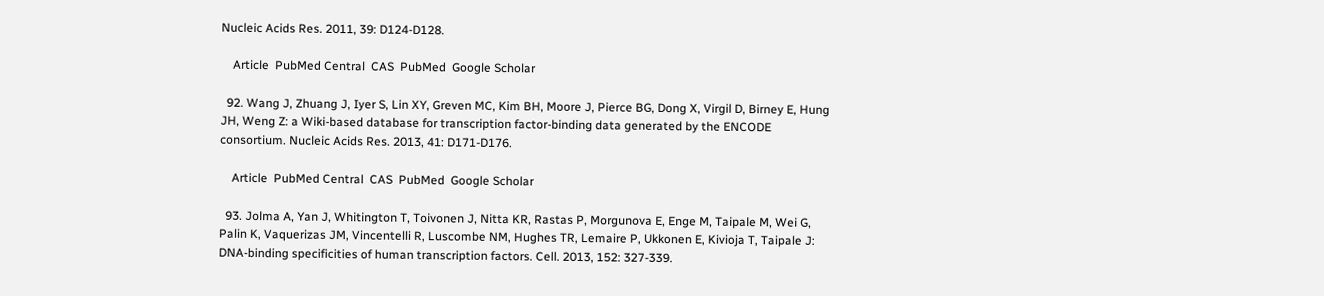Nucleic Acids Res. 2011, 39: D124-D128.

    Article  PubMed Central  CAS  PubMed  Google Scholar

  92. Wang J, Zhuang J, Iyer S, Lin XY, Greven MC, Kim BH, Moore J, Pierce BG, Dong X, Virgil D, Birney E, Hung JH, Weng Z: a Wiki-based database for transcription factor-binding data generated by the ENCODE consortium. Nucleic Acids Res. 2013, 41: D171-D176.

    Article  PubMed Central  CAS  PubMed  Google Scholar

  93. Jolma A, Yan J, Whitington T, Toivonen J, Nitta KR, Rastas P, Morgunova E, Enge M, Taipale M, Wei G, Palin K, Vaquerizas JM, Vincentelli R, Luscombe NM, Hughes TR, Lemaire P, Ukkonen E, Kivioja T, Taipale J: DNA-binding specificities of human transcription factors. Cell. 2013, 152: 327-339.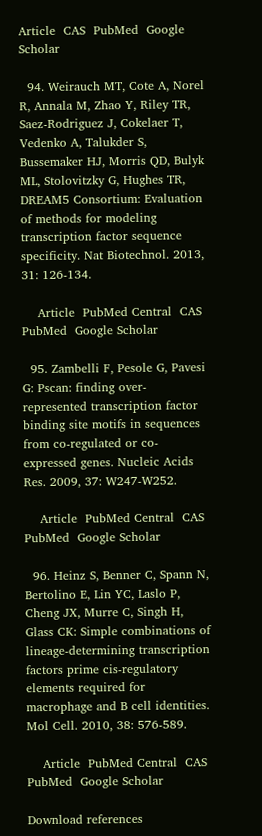Article  CAS  PubMed  Google Scholar

  94. Weirauch MT, Cote A, Norel R, Annala M, Zhao Y, Riley TR, Saez-Rodriguez J, Cokelaer T, Vedenko A, Talukder S, Bussemaker HJ, Morris QD, Bulyk ML, Stolovitzky G, Hughes TR, DREAM5 Consortium: Evaluation of methods for modeling transcription factor sequence specificity. Nat Biotechnol. 2013, 31: 126-134.

    Article  PubMed Central  CAS  PubMed  Google Scholar

  95. Zambelli F, Pesole G, Pavesi G: Pscan: finding over-represented transcription factor binding site motifs in sequences from co-regulated or co-expressed genes. Nucleic Acids Res. 2009, 37: W247-W252.

    Article  PubMed Central  CAS  PubMed  Google Scholar

  96. Heinz S, Benner C, Spann N, Bertolino E, Lin YC, Laslo P, Cheng JX, Murre C, Singh H, Glass CK: Simple combinations of lineage-determining transcription factors prime cis-regulatory elements required for macrophage and B cell identities. Mol Cell. 2010, 38: 576-589.

    Article  PubMed Central  CAS  PubMed  Google Scholar

Download references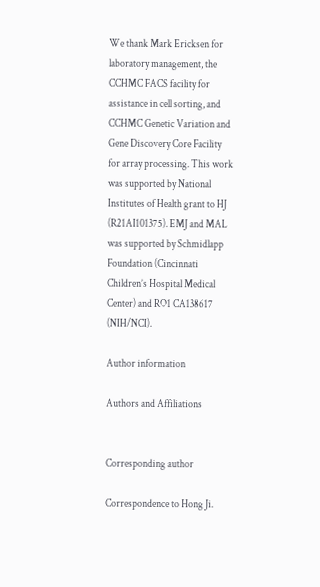We thank Mark Ericksen for laboratory management, the CCHMC FACS facility for assistance in cell sorting, and CCHMC Genetic Variation and Gene Discovery Core Facility for array processing. This work was supported by National Institutes of Health grant to HJ (R21AI101375). EMJ and MAL was supported by Schmidlapp Foundation (Cincinnati Children’s Hospital Medical Center) and RO1 CA138617 (NIH/NCI).

Author information

Authors and Affiliations


Corresponding author

Correspondence to Hong Ji.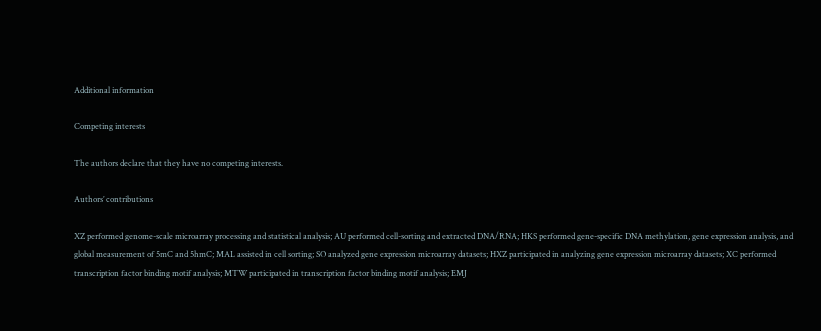Additional information

Competing interests

The authors declare that they have no competing interests.

Authors’ contributions

XZ performed genome-scale microarray processing and statistical analysis; AU performed cell-sorting and extracted DNA/RNA; HKS performed gene-specific DNA methylation, gene expression analysis, and global measurement of 5mC and 5hmC; MAL assisted in cell sorting; SO analyzed gene expression microarray datasets; HXZ participated in analyzing gene expression microarray datasets; XC performed transcription factor binding motif analysis; MTW participated in transcription factor binding motif analysis; EMJ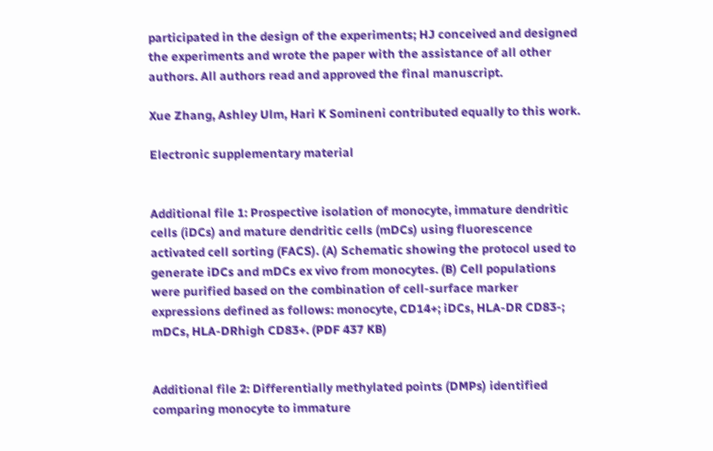participated in the design of the experiments; HJ conceived and designed the experiments and wrote the paper with the assistance of all other authors. All authors read and approved the final manuscript.

Xue Zhang, Ashley Ulm, Hari K Somineni contributed equally to this work.

Electronic supplementary material


Additional file 1: Prospective isolation of monocyte, immature dendritic cells (iDCs) and mature dendritic cells (mDCs) using fluorescence activated cell sorting (FACS). (A) Schematic showing the protocol used to generate iDCs and mDCs ex vivo from monocytes. (B) Cell populations were purified based on the combination of cell-surface marker expressions defined as follows: monocyte, CD14+; iDCs, HLA-DR CD83-; mDCs, HLA-DRhigh CD83+. (PDF 437 KB)


Additional file 2: Differentially methylated points (DMPs) identified comparing monocyte to immature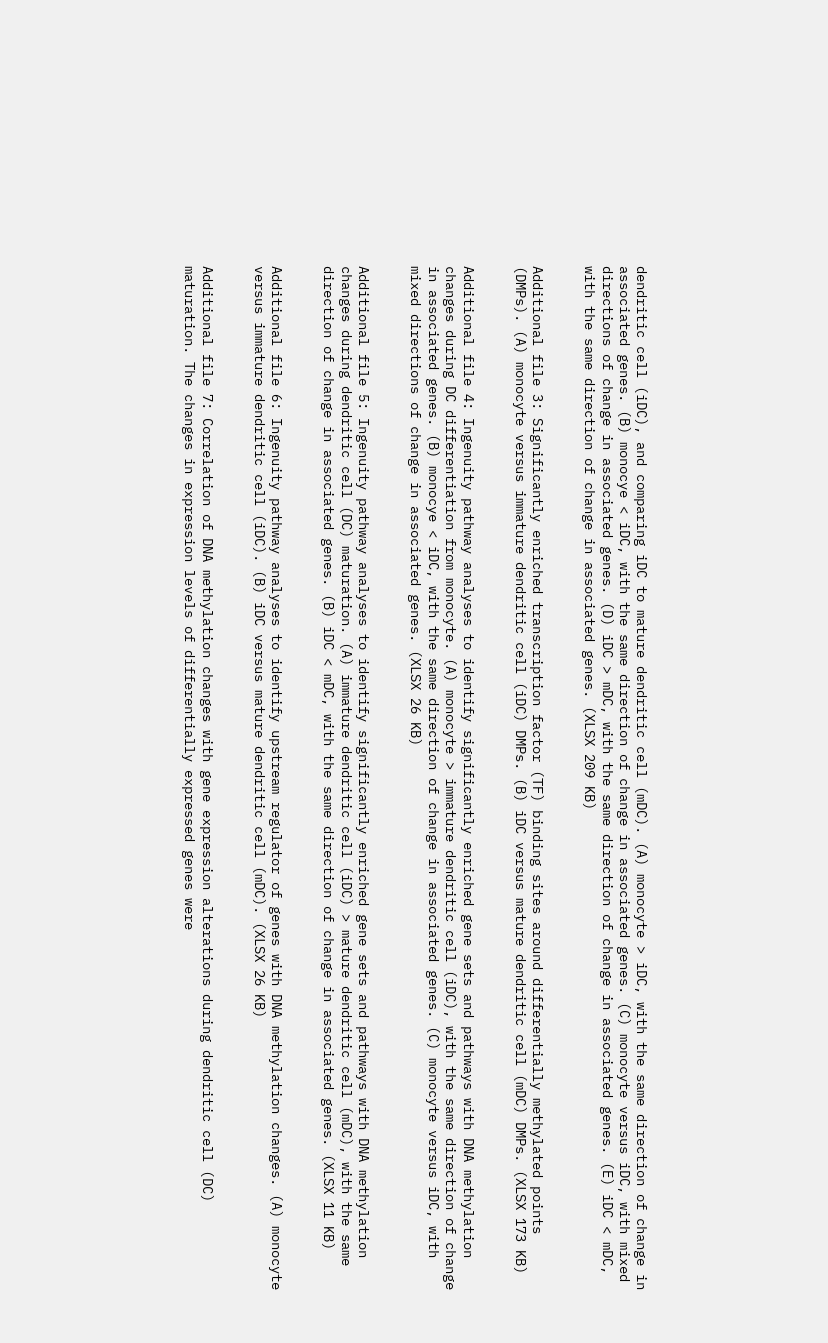dendritic cell (iDC), and comparing iDC to mature dendritic cell (mDC). (A) monocyte > iDC, with the same direction of change in associated genes. (B) monocye < iDC, with the same direction of change in associated genes. (C) monocyte versus iDC, with mixed directions of change in associated genes. (D) iDC > mDC, with the same direction of change in associated genes. (E) iDC < mDC, with the same direction of change in associated genes. (XLSX 209 KB)


Additional file 3: Significantly enriched transcription factor (TF) binding sites around differentially methylated points (DMPs). (A) monocyte versus immature dendritic cell (iDC) DMPs. (B) iDC versus mature dendritic cell (mDC) DMPs. (XLSX 173 KB)


Additional file 4: Ingenuity pathway analyses to identify significantly enriched gene sets and pathways with DNA methylation changes during DC differentiation from monocyte. (A) monocyte > immature dendritic cell (iDC), with the same direction of change in associated genes. (B) monocye < iDC, with the same direction of change in associated genes. (C) monocyte versus iDC, with mixed directions of change in associated genes. (XLSX 26 KB)


Additional file 5: Ingenuity pathway analyses to identify significantly enriched gene sets and pathways with DNA methylation changes during dendritic cell (DC) maturation. (A) immature dendritic cell (iDC) > mature dendritic cell (mDC), with the same direction of change in associated genes. (B) iDC < mDC, with the same direction of change in associated genes. (XLSX 11 KB)


Additional file 6: Ingenuity pathway analyses to identify upstream regulator of genes with DNA methylation changes. (A) monocyte versus immature dendritic cell (iDC). (B) iDC versus mature dendritic cell (mDC). (XLSX 26 KB)


Additional file 7: Correlation of DNA methylation changes with gene expression alterations during dendritic cell (DC) maturation. The changes in expression levels of differentially expressed genes were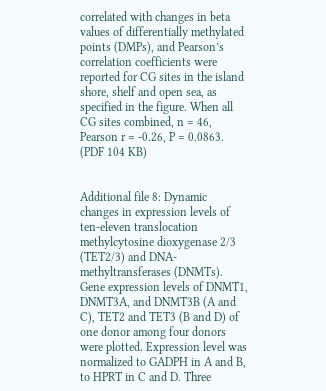correlated with changes in beta values of differentially methylated points (DMPs), and Pearson’s correlation coefficients were reported for CG sites in the island shore, shelf and open sea, as specified in the figure. When all CG sites combined, n = 46, Pearson r = -0.26, P = 0.0863. (PDF 104 KB)


Additional file 8: Dynamic changes in expression levels of ten-eleven translocation methylcytosine dioxygenase 2/3 (TET2/3) and DNA-methyltransferases (DNMTs). Gene expression levels of DNMT1, DNMT3A, and DNMT3B (A and C), TET2 and TET3 (B and D) of one donor among four donors were plotted. Expression level was normalized to GADPH in A and B, to HPRT in C and D. Three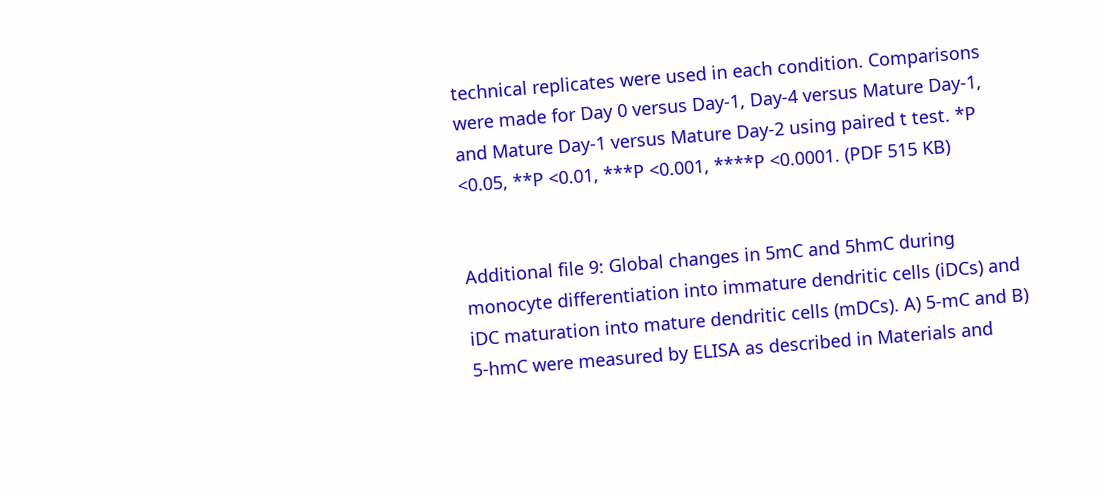technical replicates were used in each condition. Comparisons were made for Day 0 versus Day-1, Day-4 versus Mature Day-1, and Mature Day-1 versus Mature Day-2 using paired t test. *P <0.05, **P <0.01, ***P <0.001, ****P <0.0001. (PDF 515 KB)


Additional file 9: Global changes in 5mC and 5hmC during monocyte differentiation into immature dendritic cells (iDCs) and iDC maturation into mature dendritic cells (mDCs). A) 5-mC and B) 5-hmC were measured by ELISA as described in Materials and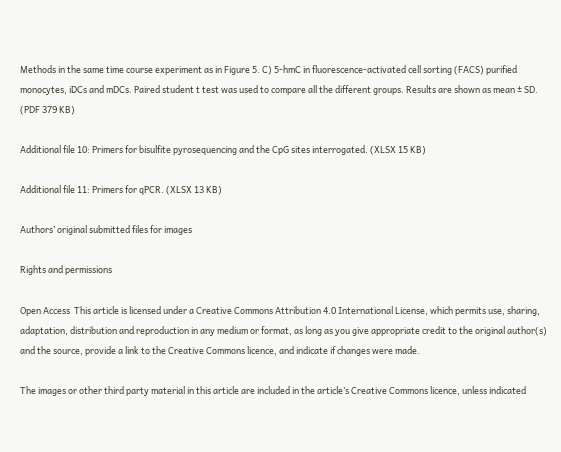Methods in the same time course experiment as in Figure 5. C) 5-hmC in fluorescence-activated cell sorting (FACS) purified monocytes, iDCs and mDCs. Paired student t test was used to compare all the different groups. Results are shown as mean ± SD. (PDF 379 KB)

Additional file 10: Primers for bisulfite pyrosequencing and the CpG sites interrogated. (XLSX 15 KB)

Additional file 11: Primers for qPCR. (XLSX 13 KB)

Authors’ original submitted files for images

Rights and permissions

Open Access  This article is licensed under a Creative Commons Attribution 4.0 International License, which permits use, sharing, adaptation, distribution and reproduction in any medium or format, as long as you give appropriate credit to the original author(s) and the source, provide a link to the Creative Commons licence, and indicate if changes were made.

The images or other third party material in this article are included in the article’s Creative Commons licence, unless indicated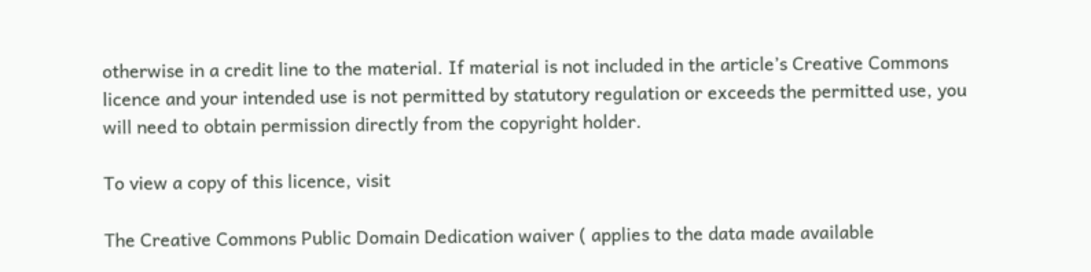otherwise in a credit line to the material. If material is not included in the article’s Creative Commons licence and your intended use is not permitted by statutory regulation or exceeds the permitted use, you will need to obtain permission directly from the copyright holder.

To view a copy of this licence, visit

The Creative Commons Public Domain Dedication waiver ( applies to the data made available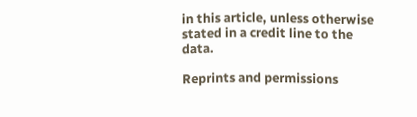in this article, unless otherwise stated in a credit line to the data.

Reprints and permissions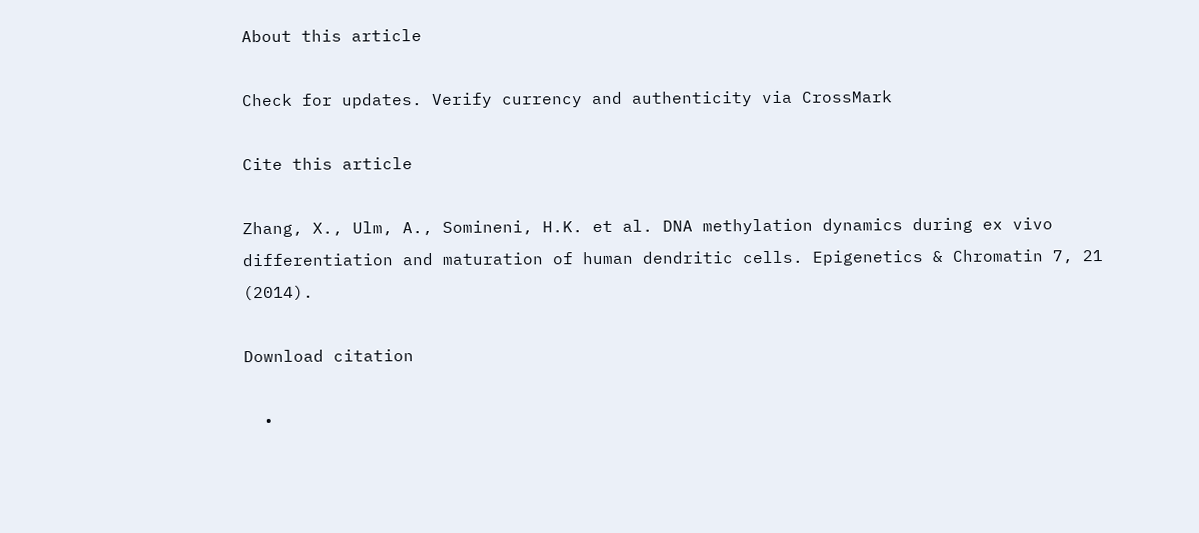About this article

Check for updates. Verify currency and authenticity via CrossMark

Cite this article

Zhang, X., Ulm, A., Somineni, H.K. et al. DNA methylation dynamics during ex vivo differentiation and maturation of human dendritic cells. Epigenetics & Chromatin 7, 21 (2014).

Download citation

  •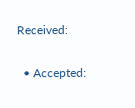Received:

  • Accepted: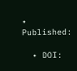• Published:

  • DOI: